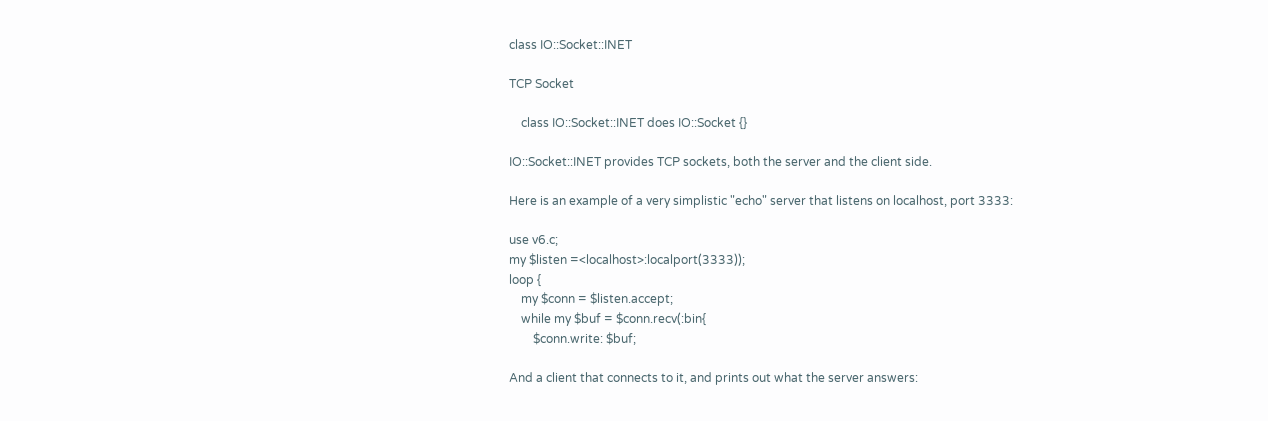class IO::Socket::INET

TCP Socket

    class IO::Socket::INET does IO::Socket {}

IO::Socket::INET provides TCP sockets, both the server and the client side.

Here is an example of a very simplistic "echo" server that listens on localhost, port 3333:

use v6.c;
my $listen =<localhost>:localport(3333));
loop {
    my $conn = $listen.accept;
    while my $buf = $conn.recv(:bin{
        $conn.write: $buf;

And a client that connects to it, and prints out what the server answers: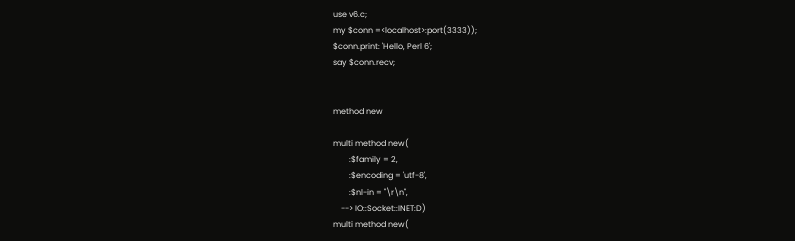use v6.c;
my $conn =<localhost>:port(3333));
$conn.print: 'Hello, Perl 6';
say $conn.recv;


method new

multi method new(
        :$family = 2,
        :$encoding = 'utf-8',
        :$nl-in = "\r\n",
    --> IO::Socket::INET:D)
multi method new(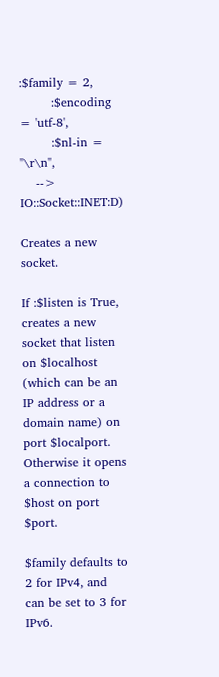:$family = 2,
        :$encoding = 'utf-8',
        :$nl-in = "\r\n",
    --> IO::Socket::INET:D)

Creates a new socket.

If :$listen is True, creates a new socket that listen on $localhost (which can be an IP address or a domain name) on port $localport. Otherwise it opens a connection to $host on port $port.

$family defaults to 2 for IPv4, and can be set to 3 for IPv6.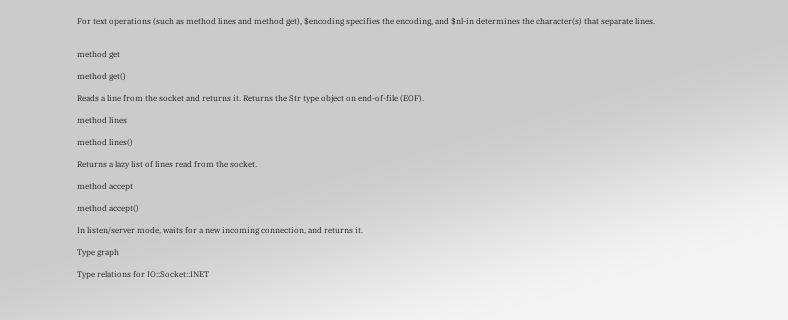For text operations (such as method lines and method get), $encoding specifies the encoding, and $nl-in determines the character(s) that separate lines.


method get

method get()

Reads a line from the socket and returns it. Returns the Str type object on end-of-file (EOF).

method lines

method lines()

Returns a lazy list of lines read from the socket.

method accept

method accept()

In listen/server mode, waits for a new incoming connection, and returns it.

Type graph

Type relations for IO::Socket::INET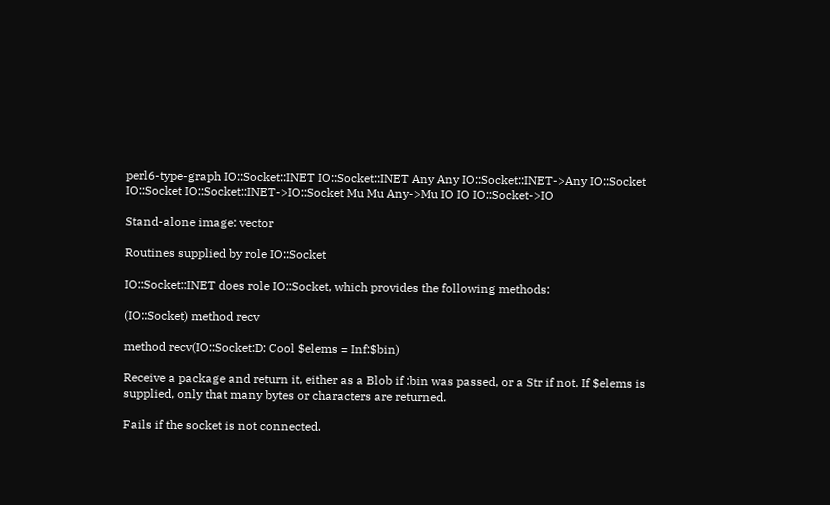perl6-type-graph IO::Socket::INET IO::Socket::INET Any Any IO::Socket::INET->Any IO::Socket IO::Socket IO::Socket::INET->IO::Socket Mu Mu Any->Mu IO IO IO::Socket->IO

Stand-alone image: vector

Routines supplied by role IO::Socket

IO::Socket::INET does role IO::Socket, which provides the following methods:

(IO::Socket) method recv

method recv(IO::Socket:D: Cool $elems = Inf:$bin)

Receive a package and return it, either as a Blob if :bin was passed, or a Str if not. If $elems is supplied, only that many bytes or characters are returned.

Fails if the socket is not connected.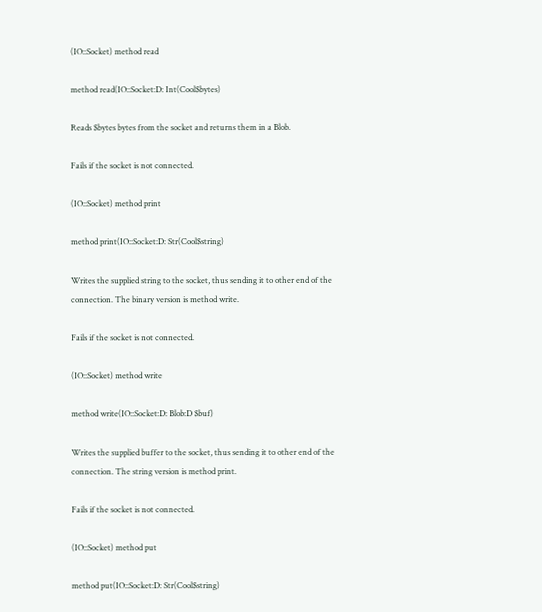(IO::Socket) method read

method read(IO::Socket:D: Int(Cool$bytes)

Reads $bytes bytes from the socket and returns them in a Blob.

Fails if the socket is not connected.

(IO::Socket) method print

method print(IO::Socket:D: Str(Cool$string)

Writes the supplied string to the socket, thus sending it to other end of the connection. The binary version is method write.

Fails if the socket is not connected.

(IO::Socket) method write

method write(IO::Socket:D: Blob:D $buf)

Writes the supplied buffer to the socket, thus sending it to other end of the connection. The string version is method print.

Fails if the socket is not connected.

(IO::Socket) method put

method put(IO::Socket:D: Str(Cool$string)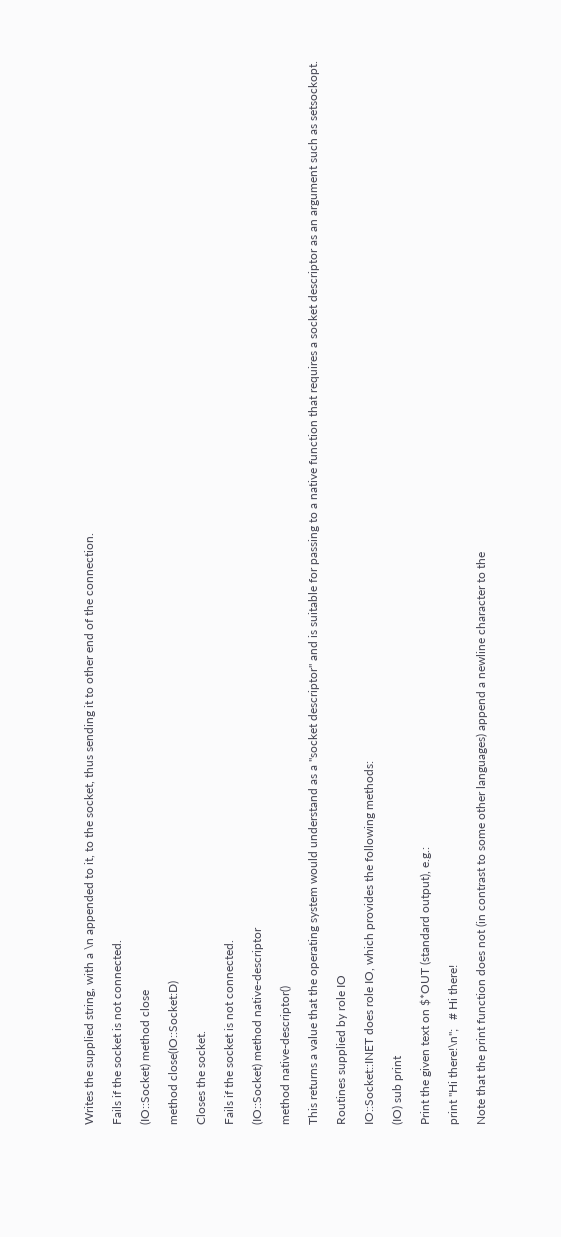Writes the supplied string, with a \n appended to it, to the socket, thus sending it to other end of the connection.

Fails if the socket is not connected.

(IO::Socket) method close

method close(IO::Socket:D)

Closes the socket.

Fails if the socket is not connected.

(IO::Socket) method native-descriptor

method native-descriptor()

This returns a value that the operating system would understand as a "socket descriptor" and is suitable for passing to a native function that requires a socket descriptor as an argument such as setsockopt.

Routines supplied by role IO

IO::Socket::INET does role IO, which provides the following methods:

(IO) sub print

Print the given text on $*OUT (standard output), e.g.:

print "Hi there!\n";   # Hi there!

Note that the print function does not (in contrast to some other languages) append a newline character to the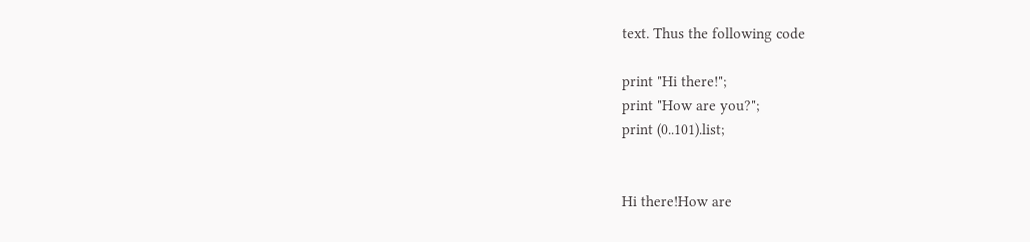text. Thus the following code

print "Hi there!";
print "How are you?";
print (0..101).list;


Hi there!How are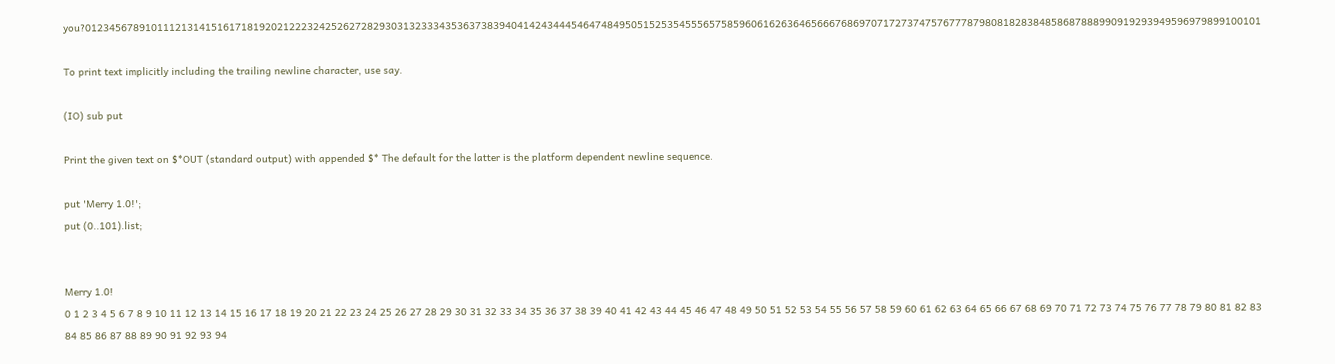you?0123456789101112131415161718192021222324252627282930313233343536373839404142434445464748495051525354555657585960616263646566676869707172737475767778798081828384858687888990919293949596979899100101

To print text implicitly including the trailing newline character, use say.

(IO) sub put

Print the given text on $*OUT (standard output) with appended $* The default for the latter is the platform dependent newline sequence.

put 'Merry 1.0!';
put (0..101).list;


Merry 1.0!
0 1 2 3 4 5 6 7 8 9 10 11 12 13 14 15 16 17 18 19 20 21 22 23 24 25 26 27 28 29 30 31 32 33 34 35 36 37 38 39 40 41 42 43 44 45 46 47 48 49 50 51 52 53 54 55 56 57 58 59 60 61 62 63 64 65 66 67 68 69 70 71 72 73 74 75 76 77 78 79 80 81 82 83 84 85 86 87 88 89 90 91 92 93 94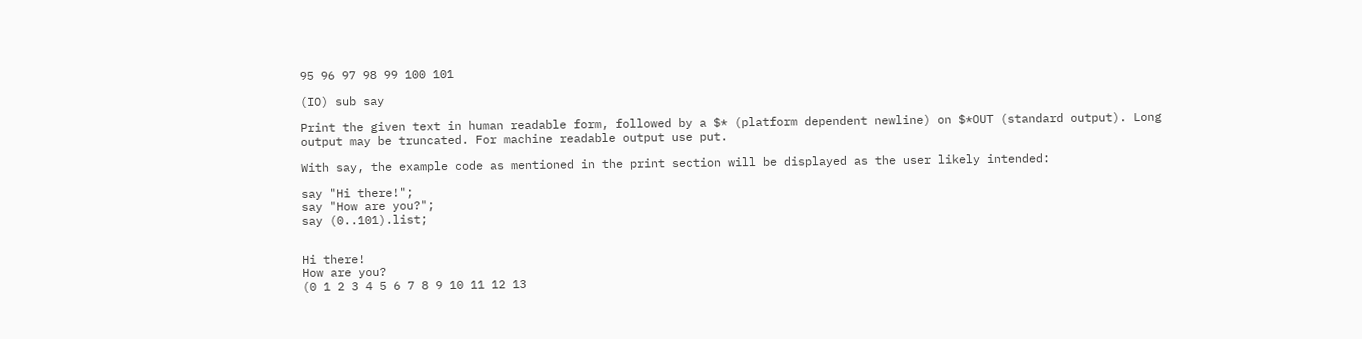95 96 97 98 99 100 101

(IO) sub say

Print the given text in human readable form, followed by a $* (platform dependent newline) on $*OUT (standard output). Long output may be truncated. For machine readable output use put.

With say, the example code as mentioned in the print section will be displayed as the user likely intended:

say "Hi there!";
say "How are you?";
say (0..101).list;


Hi there!
How are you?
(0 1 2 3 4 5 6 7 8 9 10 11 12 13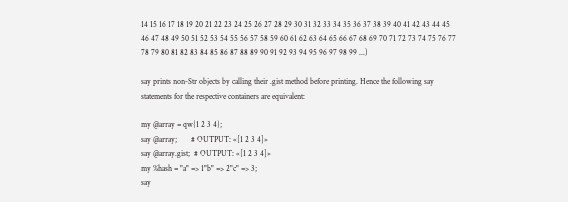14 15 16 17 18 19 20 21 22 23 24 25 26 27 28 29 30 31 32 33 34 35 36 37 38 39 40 41 42 43 44 45 46 47 48 49 50 51 52 53 54 55 56 57 58 59 60 61 62 63 64 65 66 67 68 69 70 71 72 73 74 75 76 77 78 79 80 81 82 83 84 85 86 87 88 89 90 91 92 93 94 95 96 97 98 99 ...)

say prints non-Str objects by calling their .gist method before printing. Hence the following say statements for the respective containers are equivalent:

my @array = qw{1 2 3 4};
say @array;       # OUTPUT: «[1 2 3 4]»
say @array.gist;  # OUTPUT: «[1 2 3 4]»
my %hash = "a" => 1"b" => 2"c" => 3;
say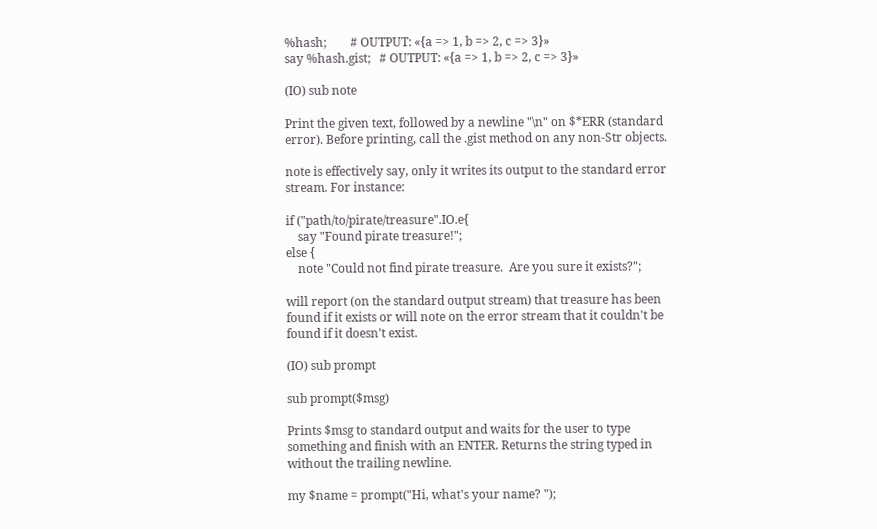%hash;        # OUTPUT: «{a => 1, b => 2, c => 3}»
say %hash.gist;   # OUTPUT: «{a => 1, b => 2, c => 3}»

(IO) sub note

Print the given text, followed by a newline "\n" on $*ERR (standard error). Before printing, call the .gist method on any non-Str objects.

note is effectively say, only it writes its output to the standard error stream. For instance:

if ("path/to/pirate/treasure".IO.e{
    say "Found pirate treasure!";
else {
    note "Could not find pirate treasure.  Are you sure it exists?";

will report (on the standard output stream) that treasure has been found if it exists or will note on the error stream that it couldn't be found if it doesn't exist.

(IO) sub prompt

sub prompt($msg)

Prints $msg to standard output and waits for the user to type something and finish with an ENTER. Returns the string typed in without the trailing newline.

my $name = prompt("Hi, what's your name? ");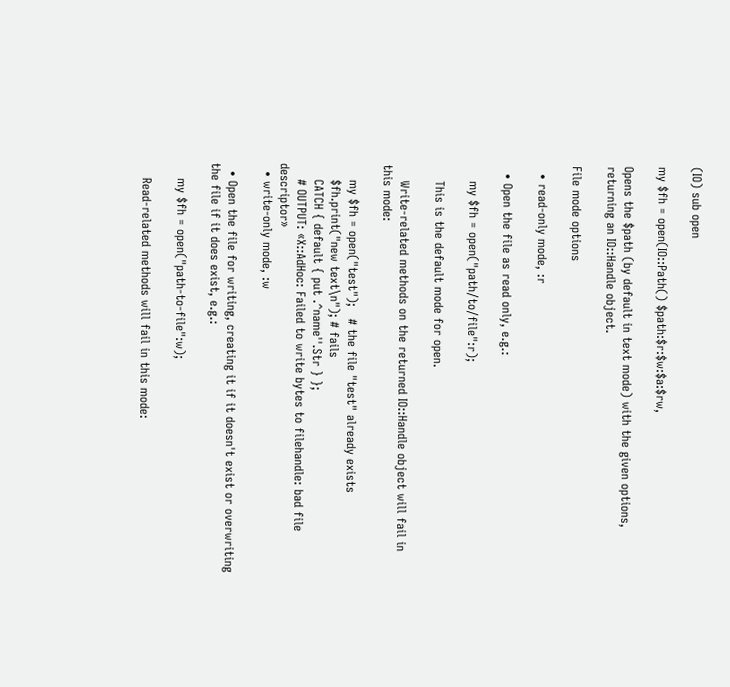(IO) sub open

my $fh = open(IO::Path() $path:$r:$w:$a:$rw,

Opens the $path (by default in text mode) with the given options, returning an IO::Handle object.

File mode options

  • read-only mode, :r

  • Open the file as read only, e.g.:

    my $fh = open("path/to/file":r);

    This is the default mode for open.

    Write-related methods on the returned IO::Handle object will fail in this mode:

    my $fh = open("test");   # the file "test" already exists
    $fh.print("new text\n"); # fails
    CATCH { default { put .^name''.Str } };
    # OUTPUT: «X::AdHoc: Failed to write bytes to filehandle: bad file descriptor»
  • write-only mode, :w

  • Open the file for writing, creating it if it doesn't exist or overwriting the file if it does exist, e.g.:

    my $fh = open("path-to-file":w);

    Read-related methods will fail in this mode: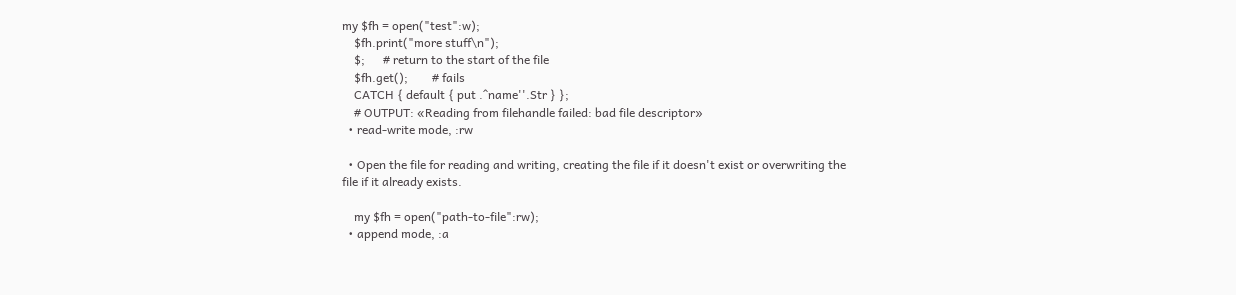my $fh = open("test":w);
    $fh.print("more stuff\n");
    $;      # return to the start of the file
    $fh.get();        # fails
    CATCH { default { put .^name''.Str } };
    # OUTPUT: «Reading from filehandle failed: bad file descriptor»
  • read-write mode, :rw

  • Open the file for reading and writing, creating the file if it doesn't exist or overwriting the file if it already exists.

    my $fh = open("path-to-file":rw);
  • append mode, :a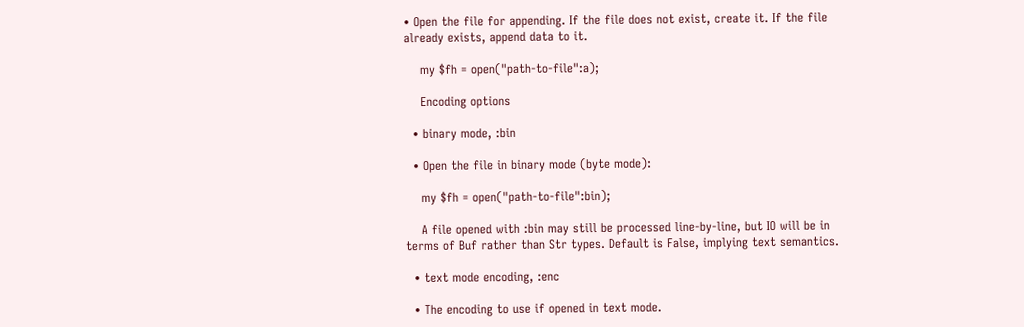• Open the file for appending. If the file does not exist, create it. If the file already exists, append data to it.

    my $fh = open("path-to-file":a);

    Encoding options

  • binary mode, :bin

  • Open the file in binary mode (byte mode):

    my $fh = open("path-to-file":bin);

    A file opened with :bin may still be processed line-by-line, but IO will be in terms of Buf rather than Str types. Default is False, implying text semantics.

  • text mode encoding, :enc

  • The encoding to use if opened in text mode.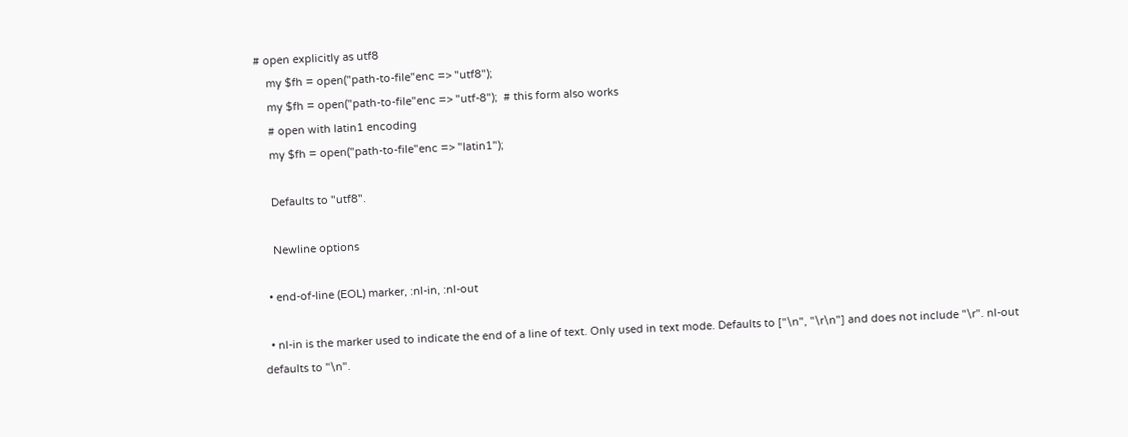# open explicitly as utf8
    my $fh = open("path-to-file"enc => "utf8");
    my $fh = open("path-to-file"enc => "utf-8");  # this form also works
    # open with latin1 encoding
    my $fh = open("path-to-file"enc => "latin1");

    Defaults to "utf8".

    Newline options

  • end-of-line (EOL) marker, :nl-in, :nl-out

  • nl-in is the marker used to indicate the end of a line of text. Only used in text mode. Defaults to ["\n", "\r\n"] and does not include "\r". nl-out defaults to "\n".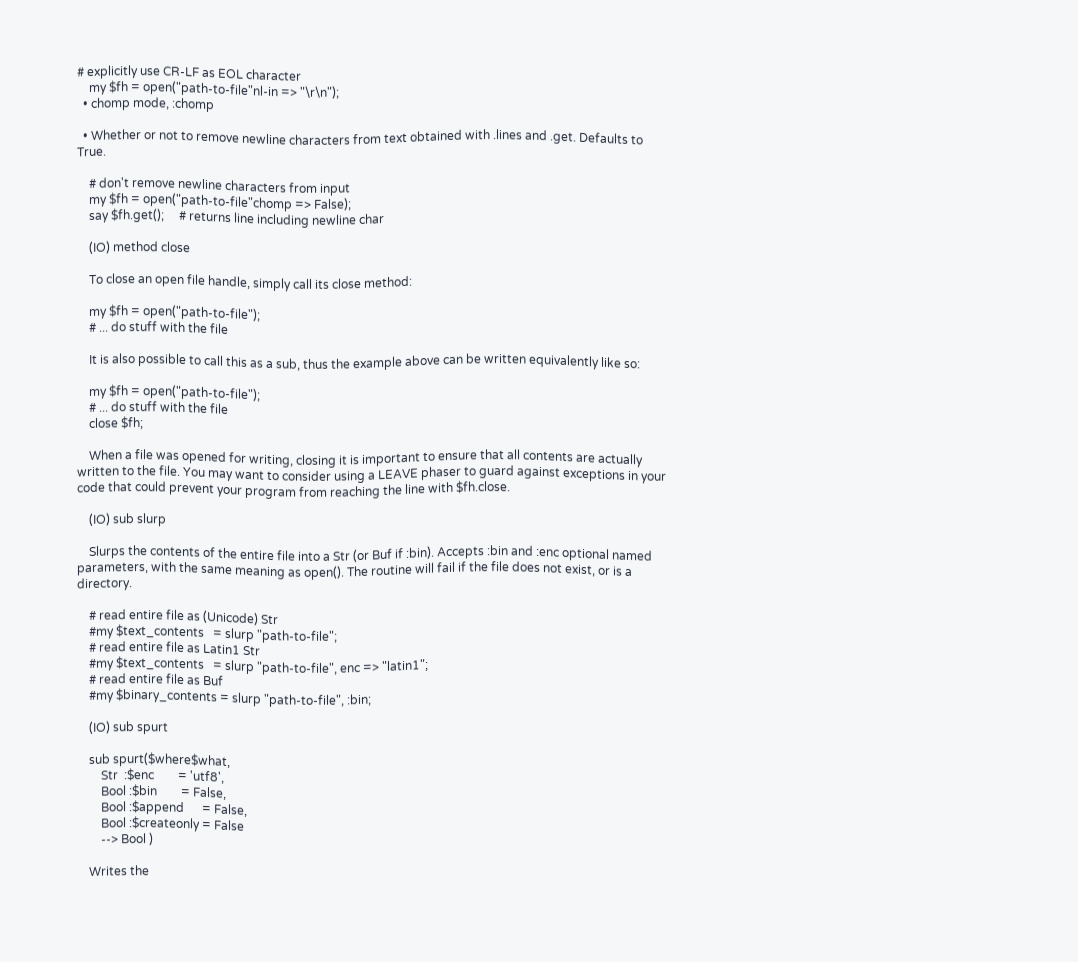# explicitly use CR-LF as EOL character
    my $fh = open("path-to-file"nl-in => "\r\n");
  • chomp mode, :chomp

  • Whether or not to remove newline characters from text obtained with .lines and .get. Defaults to True.

    # don't remove newline characters from input
    my $fh = open("path-to-file"chomp => False);
    say $fh.get();     # returns line including newline char

    (IO) method close

    To close an open file handle, simply call its close method:

    my $fh = open("path-to-file");
    # ... do stuff with the file

    It is also possible to call this as a sub, thus the example above can be written equivalently like so:

    my $fh = open("path-to-file");
    # ... do stuff with the file
    close $fh;

    When a file was opened for writing, closing it is important to ensure that all contents are actually written to the file. You may want to consider using a LEAVE phaser to guard against exceptions in your code that could prevent your program from reaching the line with $fh.close.

    (IO) sub slurp

    Slurps the contents of the entire file into a Str (or Buf if :bin). Accepts :bin and :enc optional named parameters, with the same meaning as open(). The routine will fail if the file does not exist, or is a directory.

    # read entire file as (Unicode) Str
    #my $text_contents   = slurp "path-to-file";
    # read entire file as Latin1 Str
    #my $text_contents   = slurp "path-to-file", enc => "latin1";
    # read entire file as Buf
    #my $binary_contents = slurp "path-to-file", :bin;

    (IO) sub spurt

    sub spurt($where$what,
        Str  :$enc        = 'utf8',
        Bool :$bin        = False,
        Bool :$append      = False,
        Bool :$createonly = False
        --> Bool )

    Writes the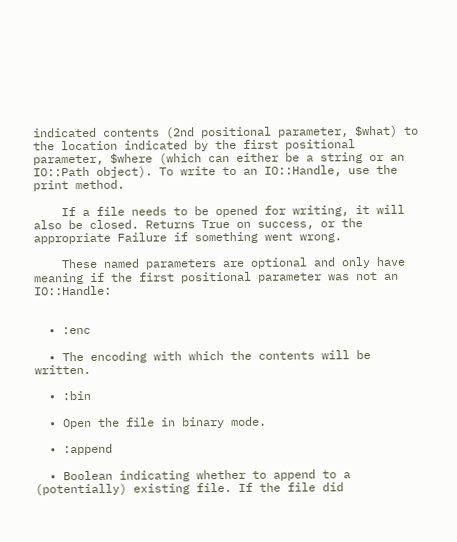indicated contents (2nd positional parameter, $what) to the location indicated by the first positional parameter, $where (which can either be a string or an IO::Path object). To write to an IO::Handle, use the print method.

    If a file needs to be opened for writing, it will also be closed. Returns True on success, or the appropriate Failure if something went wrong.

    These named parameters are optional and only have meaning if the first positional parameter was not an IO::Handle:


  • :enc

  • The encoding with which the contents will be written.

  • :bin

  • Open the file in binary mode.

  • :append

  • Boolean indicating whether to append to a (potentially) existing file. If the file did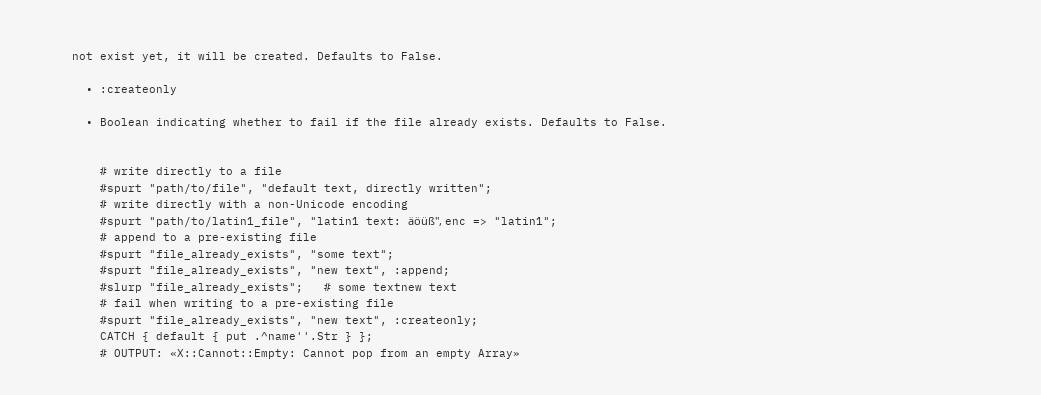not exist yet, it will be created. Defaults to False.

  • :createonly

  • Boolean indicating whether to fail if the file already exists. Defaults to False.


    # write directly to a file
    #spurt "path/to/file", "default text, directly written";
    # write directly with a non-Unicode encoding
    #spurt "path/to/latin1_file", "latin1 text: äöüß", enc => "latin1";
    # append to a pre-existing file
    #spurt "file_already_exists", "some text";
    #spurt "file_already_exists", "new text", :append;
    #slurp "file_already_exists";   # some textnew text
    # fail when writing to a pre-existing file
    #spurt "file_already_exists", "new text", :createonly;
    CATCH { default { put .^name''.Str } };
    # OUTPUT: «X::Cannot::Empty: Cannot pop from an empty Array»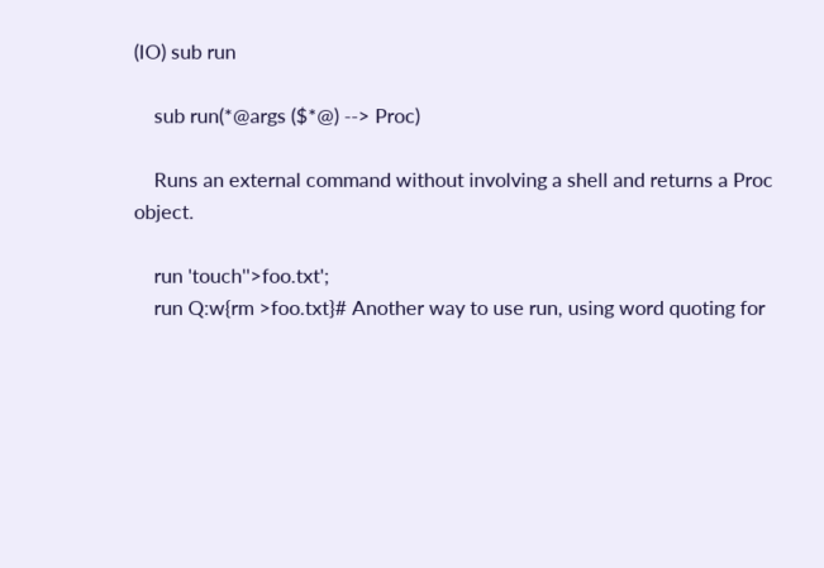(IO) sub run

    sub run(*@args ($*@) --> Proc)

    Runs an external command without involving a shell and returns a Proc object.

    run 'touch''>foo.txt';
    run Q:w{rm >foo.txt}# Another way to use run, using word quoting for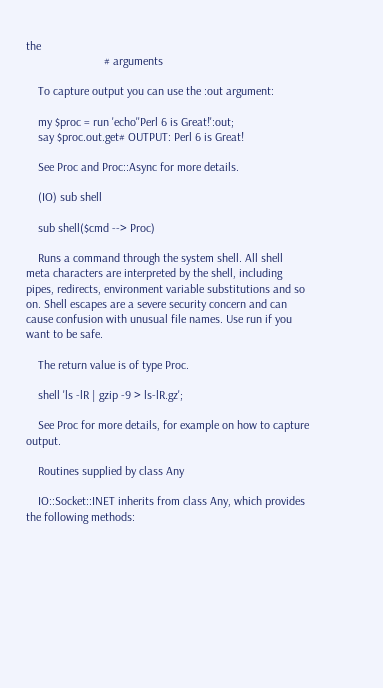the
                          # arguments

    To capture output you can use the :out argument:

    my $proc = run 'echo''Perl 6 is Great!':out;
    say $proc.out.get# OUTPUT: Perl 6 is Great!

    See Proc and Proc::Async for more details.

    (IO) sub shell

    sub shell($cmd --> Proc)

    Runs a command through the system shell. All shell meta characters are interpreted by the shell, including pipes, redirects, environment variable substitutions and so on. Shell escapes are a severe security concern and can cause confusion with unusual file names. Use run if you want to be safe.

    The return value is of type Proc.

    shell 'ls -lR | gzip -9 > ls-lR.gz';

    See Proc for more details, for example on how to capture output.

    Routines supplied by class Any

    IO::Socket::INET inherits from class Any, which provides the following methods: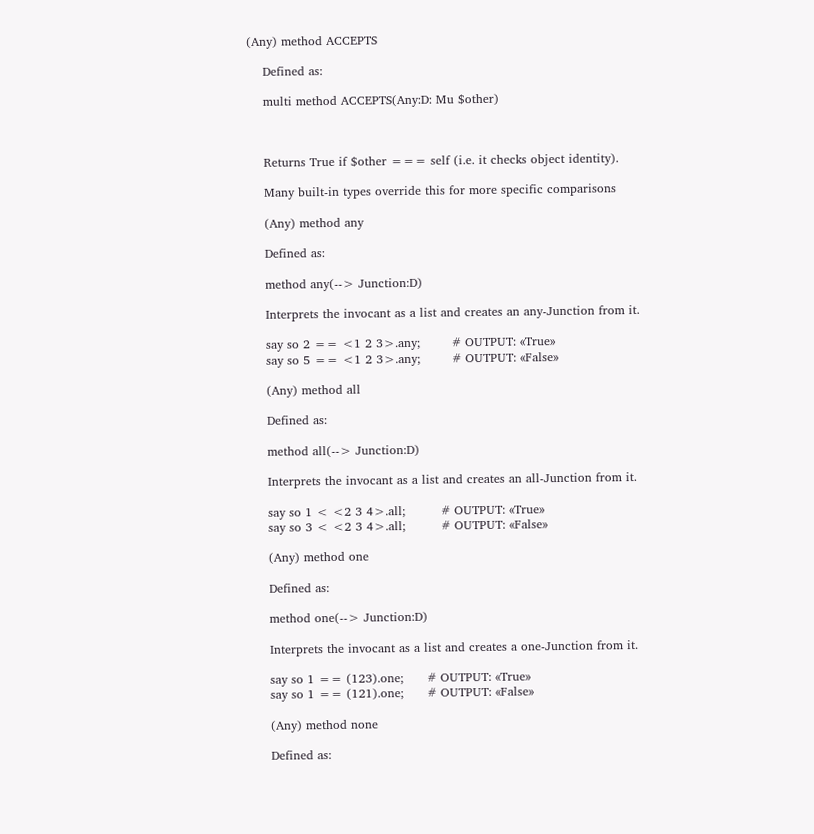(Any) method ACCEPTS

    Defined as:

    multi method ACCEPTS(Any:D: Mu $other)



    Returns True if $other === self (i.e. it checks object identity).

    Many built-in types override this for more specific comparisons

    (Any) method any

    Defined as:

    method any(--> Junction:D)

    Interprets the invocant as a list and creates an any-Junction from it.

    say so 2 == <1 2 3>.any;        # OUTPUT: «True»
    say so 5 == <1 2 3>.any;        # OUTPUT: «False»

    (Any) method all

    Defined as:

    method all(--> Junction:D)

    Interprets the invocant as a list and creates an all-Junction from it.

    say so 1 < <2 3 4>.all;         # OUTPUT: «True»
    say so 3 < <2 3 4>.all;         # OUTPUT: «False»

    (Any) method one

    Defined as:

    method one(--> Junction:D)

    Interprets the invocant as a list and creates a one-Junction from it.

    say so 1 == (123).one;      # OUTPUT: «True»
    say so 1 == (121).one;      # OUTPUT: «False»

    (Any) method none

    Defined as: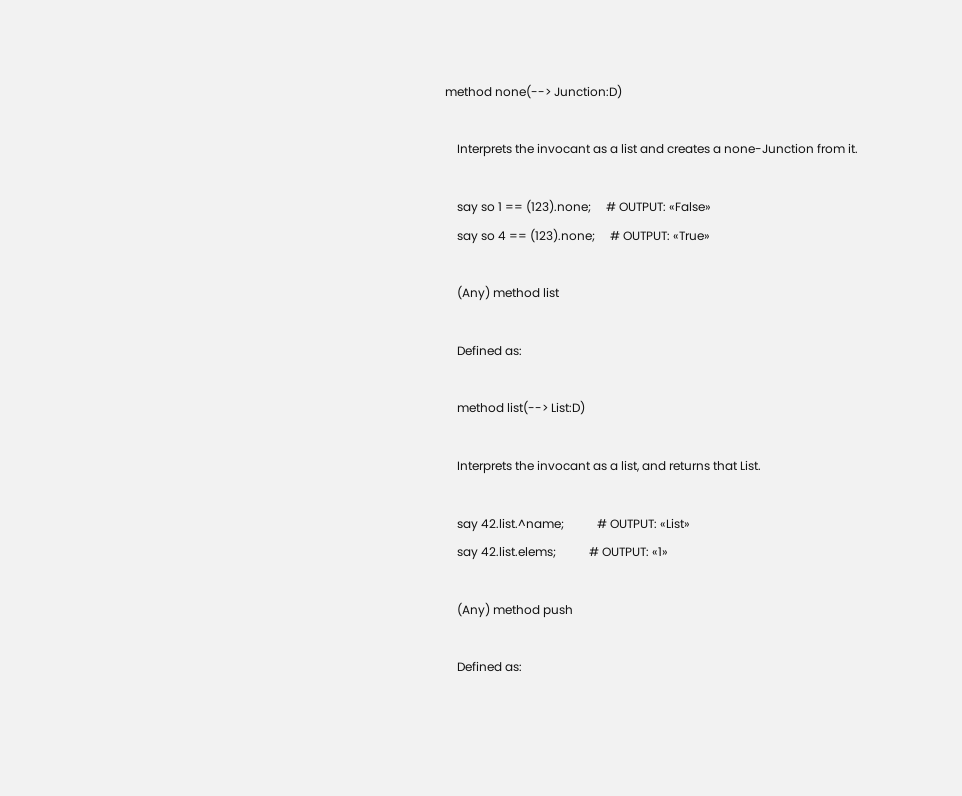method none(--> Junction:D)

    Interprets the invocant as a list and creates a none-Junction from it.

    say so 1 == (123).none;     # OUTPUT: «False»
    say so 4 == (123).none;     # OUTPUT: «True»

    (Any) method list

    Defined as:

    method list(--> List:D)

    Interprets the invocant as a list, and returns that List.

    say 42.list.^name;           # OUTPUT: «List»
    say 42.list.elems;           # OUTPUT: «1»

    (Any) method push

    Defined as: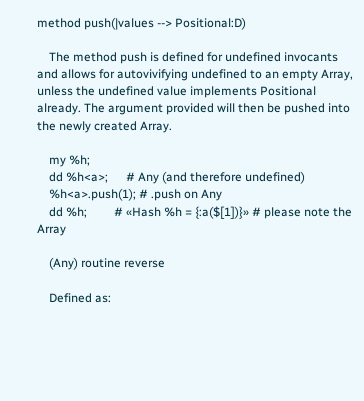method push(|values --> Positional:D)

    The method push is defined for undefined invocants and allows for autovivifying undefined to an empty Array, unless the undefined value implements Positional already. The argument provided will then be pushed into the newly created Array.

    my %h;
    dd %h<a>;      # Any (and therefore undefined)
    %h<a>.push(1); # .push on Any
    dd %h;         # «Hash %h = {:a($[1])}» # please note the Array

    (Any) routine reverse

    Defined as: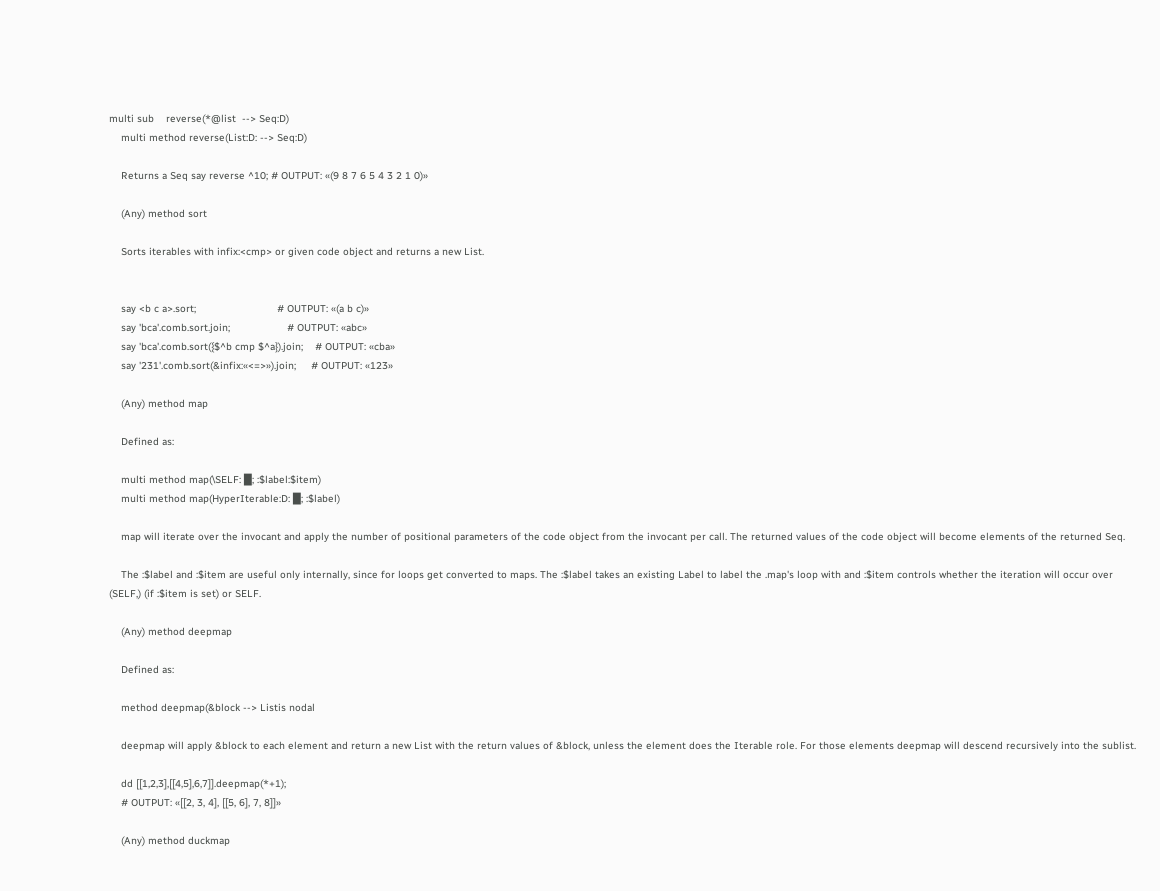multi sub    reverse(*@list  --> Seq:D)
    multi method reverse(List:D: --> Seq:D)

    Returns a Seq say reverse ^10; # OUTPUT: «(9 8 7 6 5 4 3 2 1 0)»

    (Any) method sort

    Sorts iterables with infix:<cmp> or given code object and returns a new List.


    say <b c a>.sort;                           # OUTPUT: «(a b c)»
    say 'bca'.comb.sort.join;                   # OUTPUT: «abc»
    say 'bca'.comb.sort({$^b cmp $^a}).join;    # OUTPUT: «cba»
    say '231'.comb.sort(&infix:«<=>»).join;     # OUTPUT: «123»

    (Any) method map

    Defined as:

    multi method map(\SELF: █; :$label:$item)
    multi method map(HyperIterable:D: █; :$label)

    map will iterate over the invocant and apply the number of positional parameters of the code object from the invocant per call. The returned values of the code object will become elements of the returned Seq.

    The :$label and :$item are useful only internally, since for loops get converted to maps. The :$label takes an existing Label to label the .map's loop with and :$item controls whether the iteration will occur over (SELF,) (if :$item is set) or SELF.

    (Any) method deepmap

    Defined as:

    method deepmap(&block --> Listis nodal

    deepmap will apply &block to each element and return a new List with the return values of &block, unless the element does the Iterable role. For those elements deepmap will descend recursively into the sublist.

    dd [[1,2,3],[[4,5],6,7]].deepmap(*+1);
    # OUTPUT: «[[2, 3, 4], [[5, 6], 7, 8]]»

    (Any) method duckmap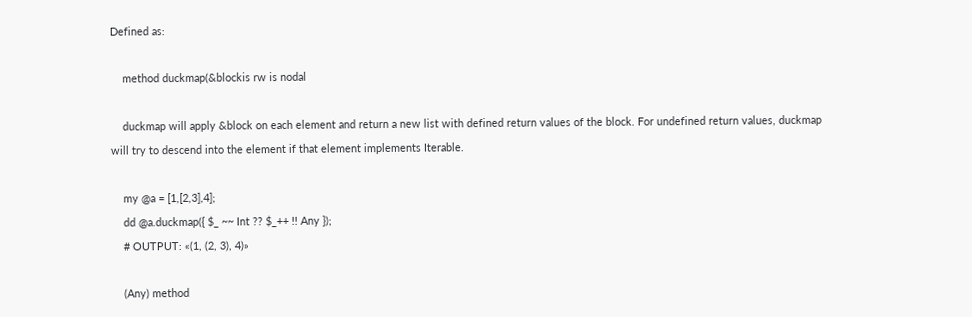Defined as:

    method duckmap(&blockis rw is nodal

    duckmap will apply &block on each element and return a new list with defined return values of the block. For undefined return values, duckmap will try to descend into the element if that element implements Iterable.

    my @a = [1,[2,3],4];
    dd @a.duckmap({ $_ ~~ Int ?? $_++ !! Any });
    # OUTPUT: «(1, (2, 3), 4)»

    (Any) method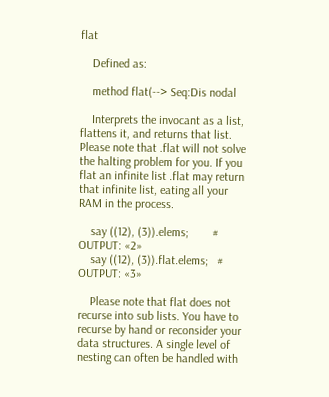flat

    Defined as:

    method flat(--> Seq:Dis nodal

    Interprets the invocant as a list, flattens it, and returns that list. Please note that .flat will not solve the halting problem for you. If you flat an infinite list .flat may return that infinite list, eating all your RAM in the process.

    say ((12), (3)).elems;        # OUTPUT: «2»
    say ((12), (3)).flat.elems;   # OUTPUT: «3»

    Please note that flat does not recurse into sub lists. You have to recurse by hand or reconsider your data structures. A single level of nesting can often be handled with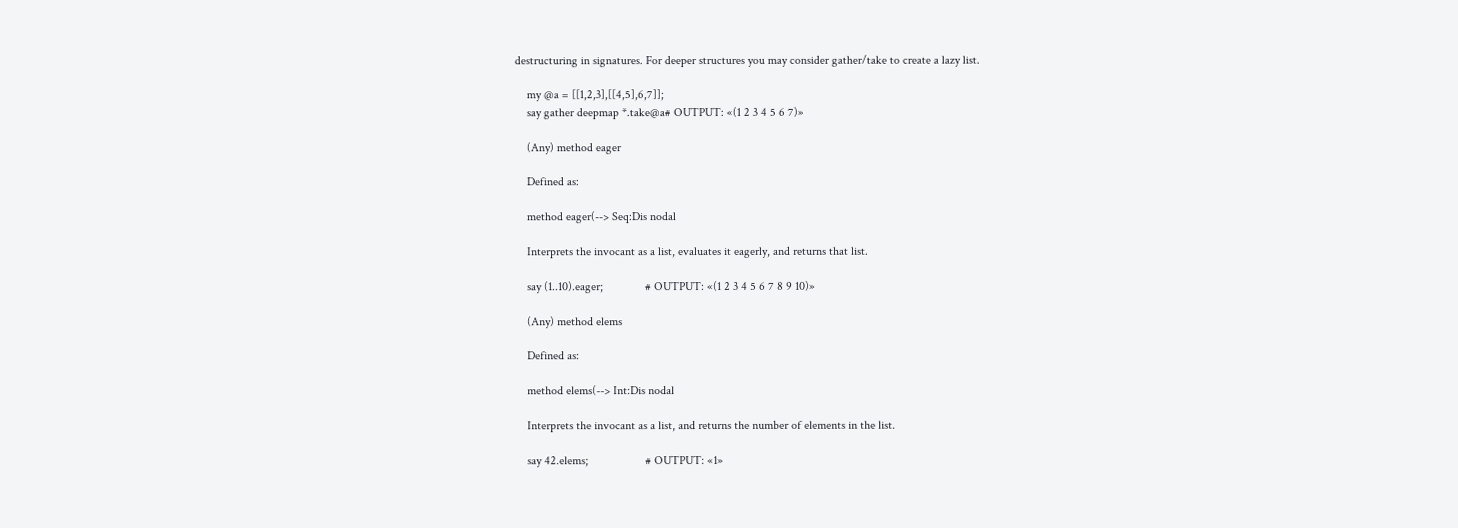destructuring in signatures. For deeper structures you may consider gather/take to create a lazy list.

    my @a = [[1,2,3],[[4,5],6,7]];
    say gather deepmap *.take@a# OUTPUT: «(1 2 3 4 5 6 7)»

    (Any) method eager

    Defined as:

    method eager(--> Seq:Dis nodal

    Interprets the invocant as a list, evaluates it eagerly, and returns that list.

    say (1..10).eager;              # OUTPUT: «(1 2 3 4 5 6 7 8 9 10)»

    (Any) method elems

    Defined as:

    method elems(--> Int:Dis nodal

    Interprets the invocant as a list, and returns the number of elements in the list.

    say 42.elems;                   # OUTPUT: «1»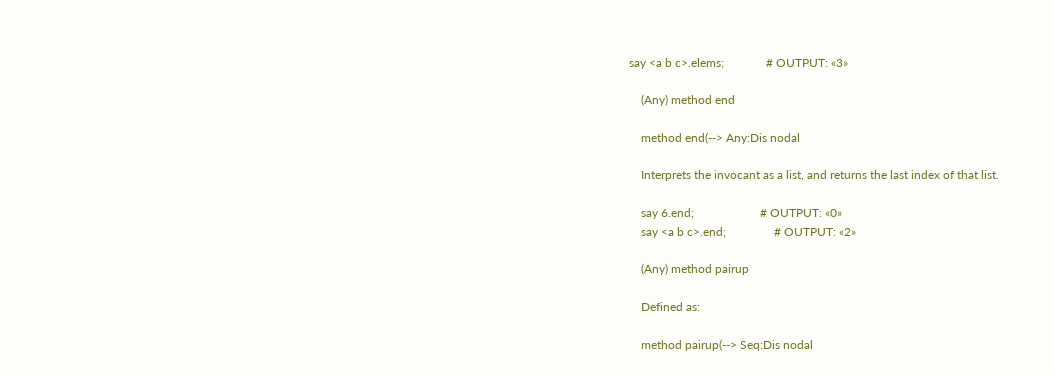say <a b c>.elems;              # OUTPUT: «3»

    (Any) method end

    method end(--> Any:Dis nodal

    Interprets the invocant as a list, and returns the last index of that list.

    say 6.end;                      # OUTPUT: «0»
    say <a b c>.end;                # OUTPUT: «2»

    (Any) method pairup

    Defined as:

    method pairup(--> Seq:Dis nodal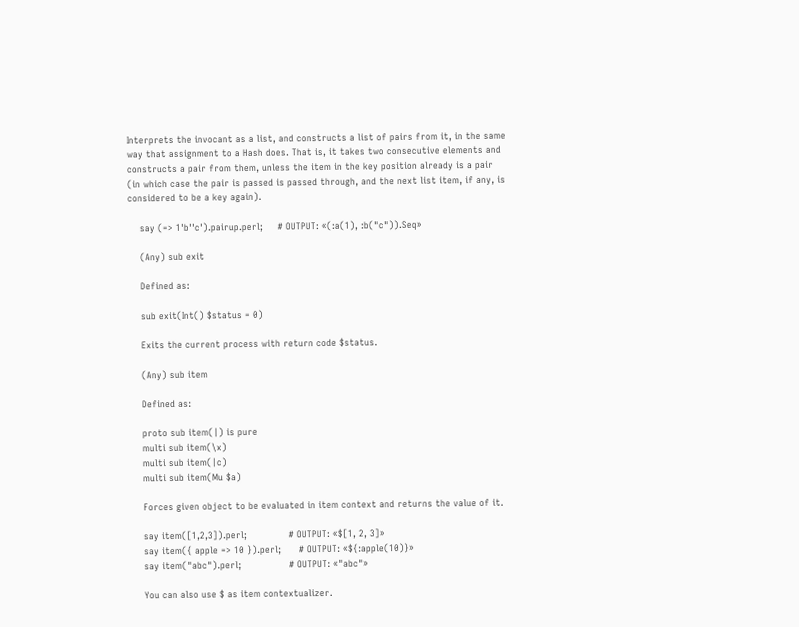Interprets the invocant as a list, and constructs a list of pairs from it, in the same way that assignment to a Hash does. That is, it takes two consecutive elements and constructs a pair from them, unless the item in the key position already is a pair (in which case the pair is passed is passed through, and the next list item, if any, is considered to be a key again).

    say (=> 1'b''c').pairup.perl;     # OUTPUT: «(:a(1), :b("c")).Seq»

    (Any) sub exit

    Defined as:

    sub exit(Int() $status = 0)

    Exits the current process with return code $status.

    (Any) sub item

    Defined as:

    proto sub item(|) is pure
    multi sub item(\x)
    multi sub item(|c)
    multi sub item(Mu $a)

    Forces given object to be evaluated in item context and returns the value of it.

    say item([1,2,3]).perl;              # OUTPUT: «$[1, 2, 3]»
    say item({ apple => 10 }).perl;      # OUTPUT: «${:apple(10)}»
    say item("abc").perl;                # OUTPUT: «"abc"»

    You can also use $ as item contextualizer.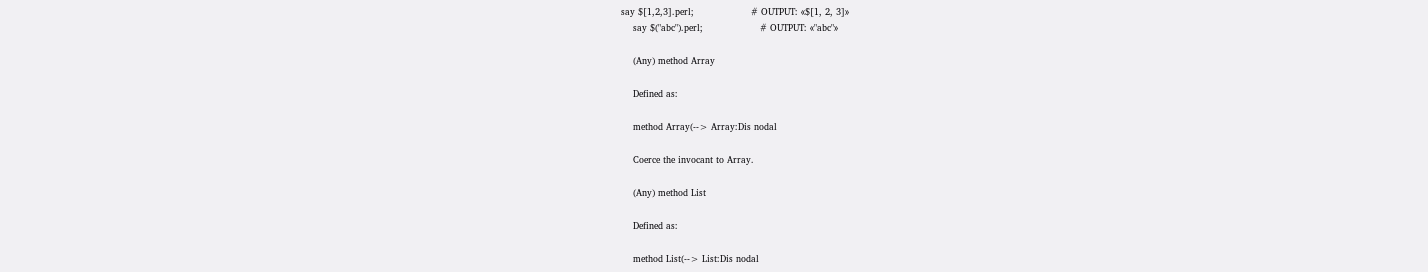say $[1,2,3].perl;                   # OUTPUT: «$[1, 2, 3]»
    say $("abc").perl;                   # OUTPUT: «"abc"»

    (Any) method Array

    Defined as:

    method Array(--> Array:Dis nodal

    Coerce the invocant to Array.

    (Any) method List

    Defined as:

    method List(--> List:Dis nodal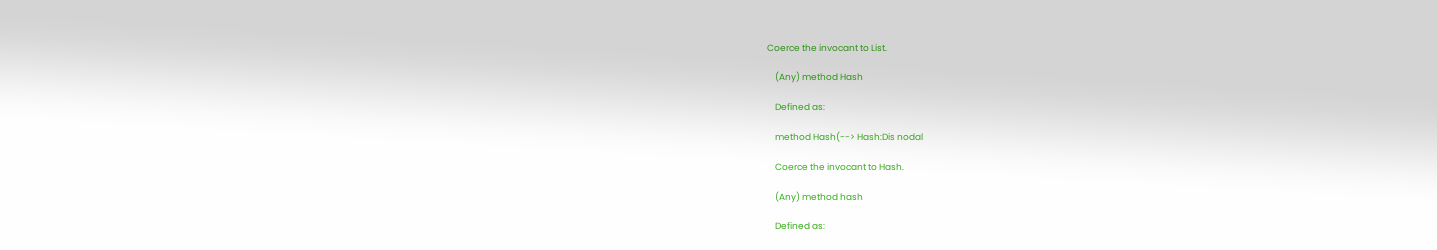Coerce the invocant to List.

    (Any) method Hash

    Defined as:

    method Hash(--> Hash:Dis nodal

    Coerce the invocant to Hash.

    (Any) method hash

    Defined as: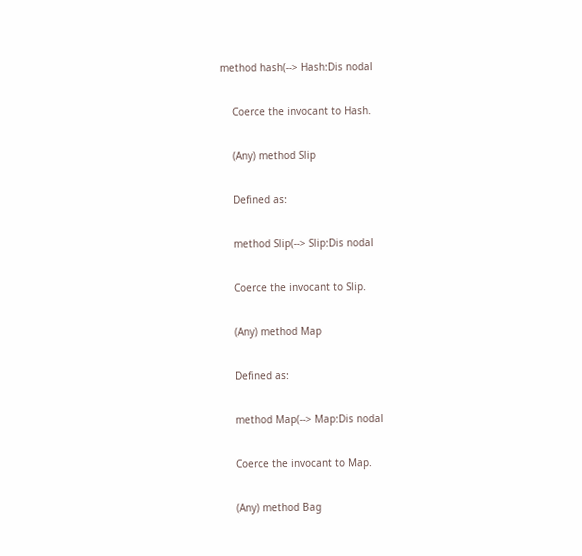method hash(--> Hash:Dis nodal

    Coerce the invocant to Hash.

    (Any) method Slip

    Defined as:

    method Slip(--> Slip:Dis nodal

    Coerce the invocant to Slip.

    (Any) method Map

    Defined as:

    method Map(--> Map:Dis nodal

    Coerce the invocant to Map.

    (Any) method Bag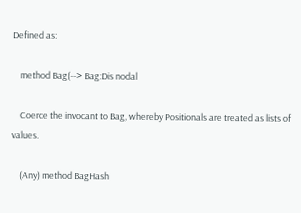Defined as:

    method Bag(--> Bag:Dis nodal

    Coerce the invocant to Bag, whereby Positionals are treated as lists of values.

    (Any) method BagHash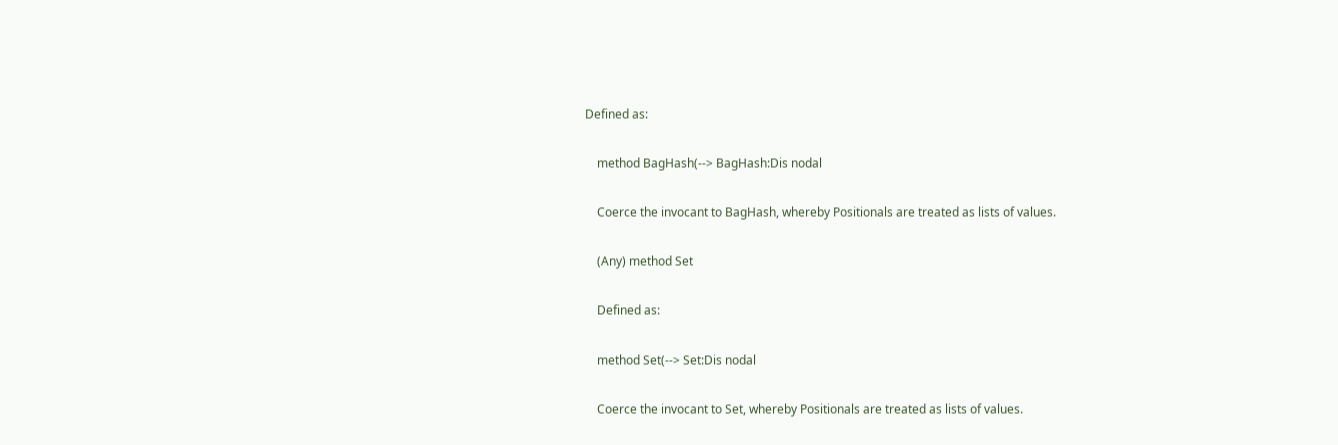Defined as:

    method BagHash(--> BagHash:Dis nodal

    Coerce the invocant to BagHash, whereby Positionals are treated as lists of values.

    (Any) method Set

    Defined as:

    method Set(--> Set:Dis nodal

    Coerce the invocant to Set, whereby Positionals are treated as lists of values.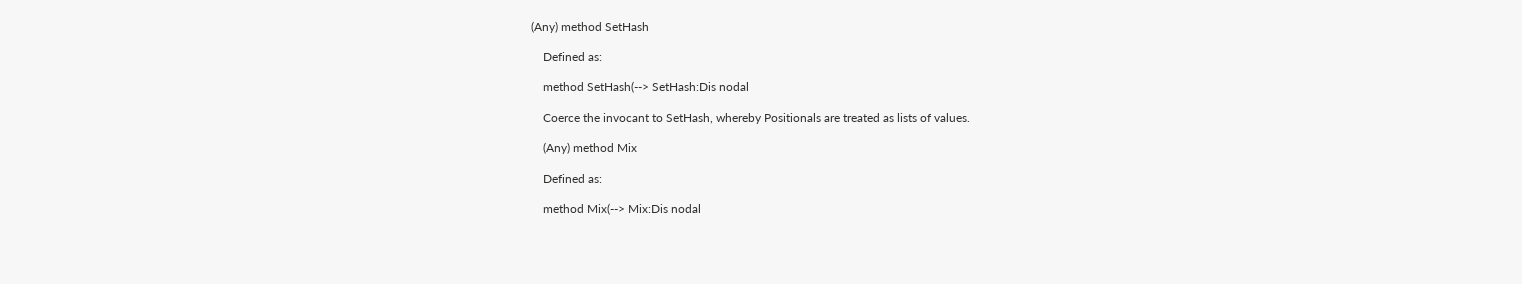(Any) method SetHash

    Defined as:

    method SetHash(--> SetHash:Dis nodal

    Coerce the invocant to SetHash, whereby Positionals are treated as lists of values.

    (Any) method Mix

    Defined as:

    method Mix(--> Mix:Dis nodal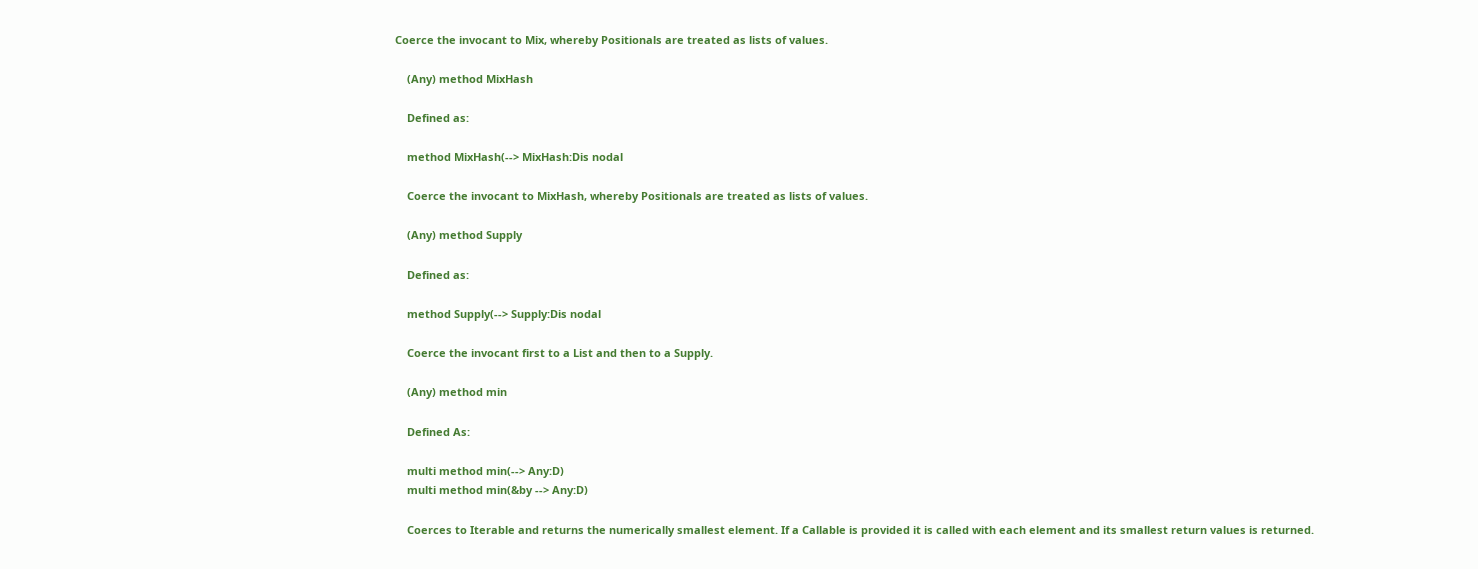Coerce the invocant to Mix, whereby Positionals are treated as lists of values.

    (Any) method MixHash

    Defined as:

    method MixHash(--> MixHash:Dis nodal

    Coerce the invocant to MixHash, whereby Positionals are treated as lists of values.

    (Any) method Supply

    Defined as:

    method Supply(--> Supply:Dis nodal

    Coerce the invocant first to a List and then to a Supply.

    (Any) method min

    Defined As:

    multi method min(--> Any:D)
    multi method min(&by --> Any:D)

    Coerces to Iterable and returns the numerically smallest element. If a Callable is provided it is called with each element and its smallest return values is returned.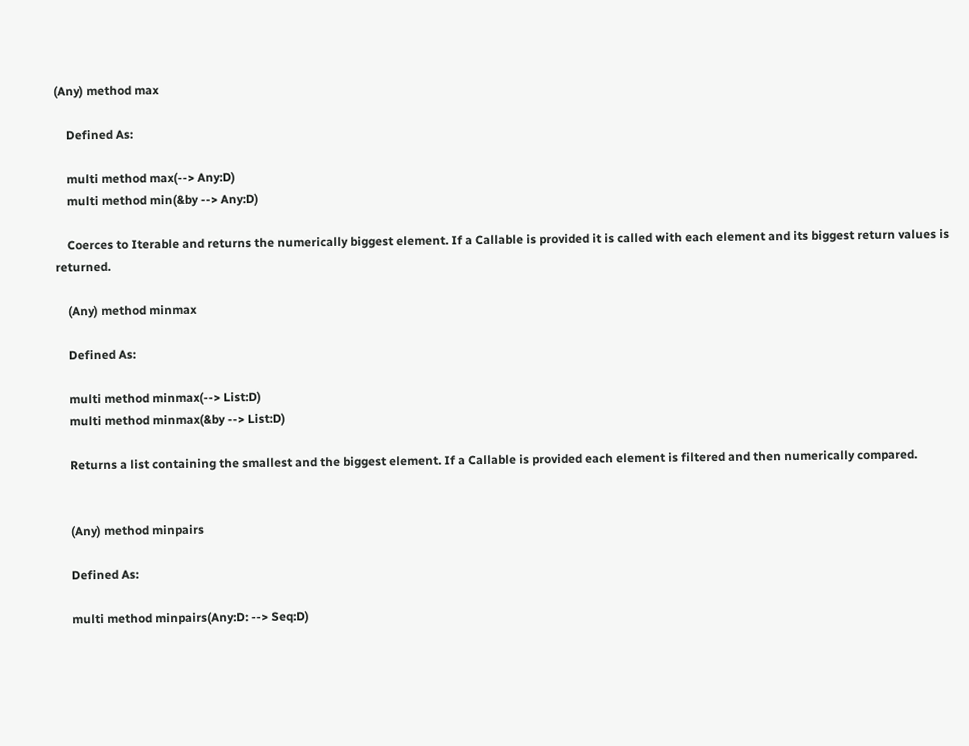(Any) method max

    Defined As:

    multi method max(--> Any:D)
    multi method min(&by --> Any:D)

    Coerces to Iterable and returns the numerically biggest element. If a Callable is provided it is called with each element and its biggest return values is returned.

    (Any) method minmax

    Defined As:

    multi method minmax(--> List:D)
    multi method minmax(&by --> List:D)

    Returns a list containing the smallest and the biggest element. If a Callable is provided each element is filtered and then numerically compared.


    (Any) method minpairs

    Defined As:

    multi method minpairs(Any:D: --> Seq:D)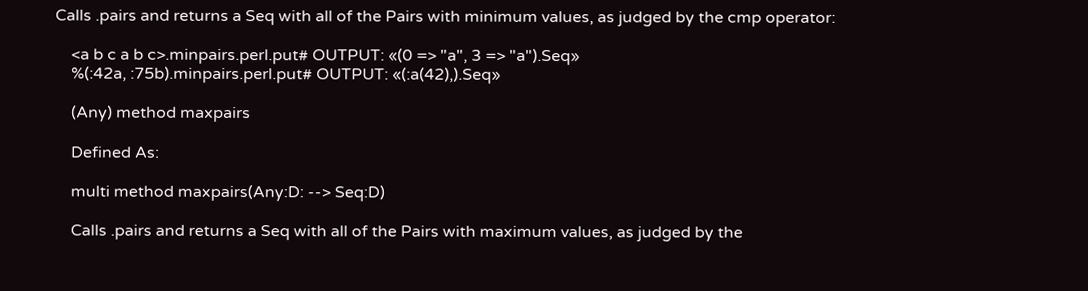Calls .pairs and returns a Seq with all of the Pairs with minimum values, as judged by the cmp operator:

    <a b c a b c>.minpairs.perl.put# OUTPUT: «(0 => "a", 3 => "a").Seq»
    %(:42a, :75b).minpairs.perl.put# OUTPUT: «(:a(42),).Seq»

    (Any) method maxpairs

    Defined As:

    multi method maxpairs(Any:D: --> Seq:D)

    Calls .pairs and returns a Seq with all of the Pairs with maximum values, as judged by the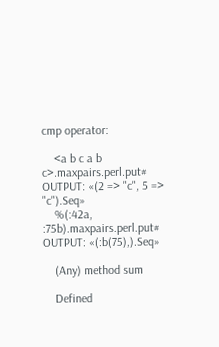cmp operator:

    <a b c a b c>.maxpairs.perl.put# OUTPUT: «(2 => "c", 5 => "c").Seq»
    %(:42a, :75b).maxpairs.perl.put# OUTPUT: «(:b(75),).Seq»

    (Any) method sum

    Defined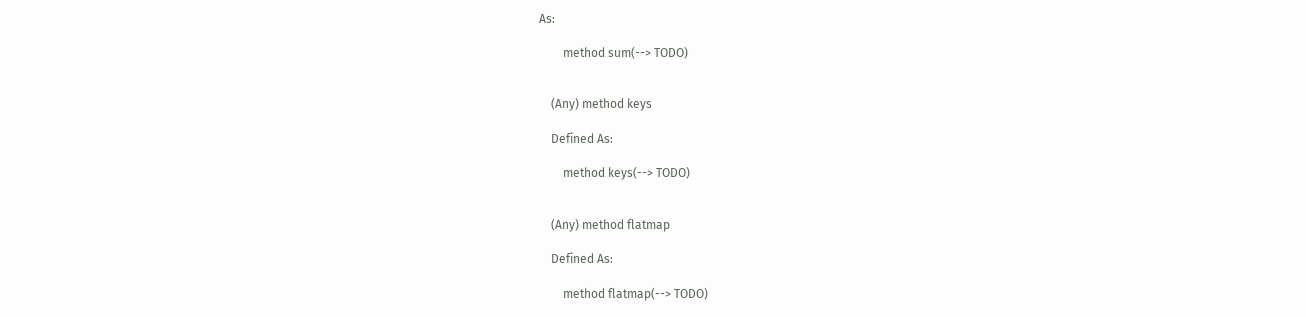As:

        method sum(--> TODO)


    (Any) method keys

    Defined As:

        method keys(--> TODO)


    (Any) method flatmap

    Defined As:

        method flatmap(--> TODO)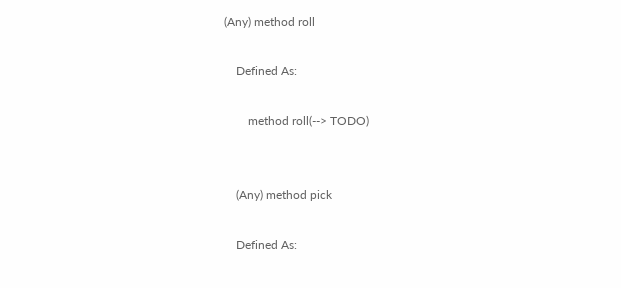(Any) method roll

    Defined As:

        method roll(--> TODO)


    (Any) method pick

    Defined As: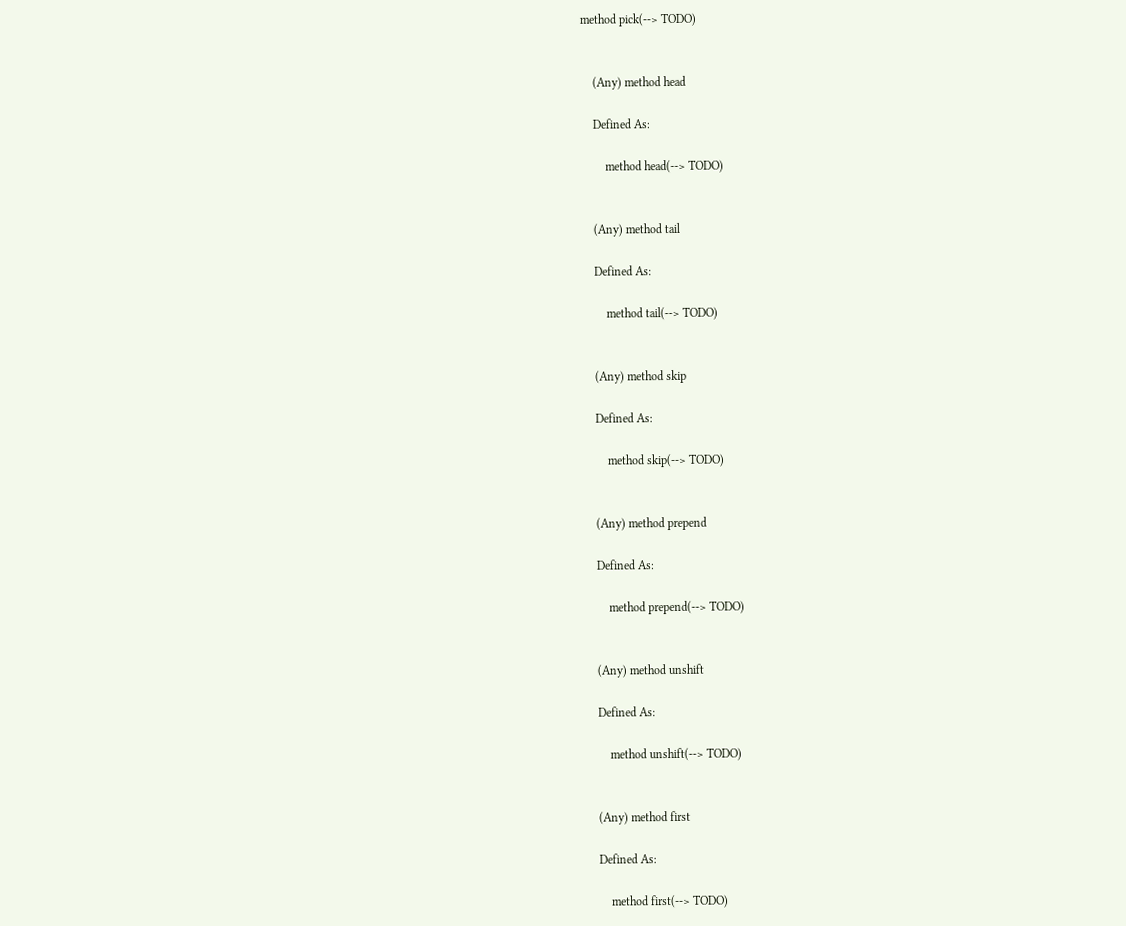method pick(--> TODO)


    (Any) method head

    Defined As:

        method head(--> TODO)


    (Any) method tail

    Defined As:

        method tail(--> TODO)


    (Any) method skip

    Defined As:

        method skip(--> TODO)


    (Any) method prepend

    Defined As:

        method prepend(--> TODO)


    (Any) method unshift

    Defined As:

        method unshift(--> TODO)


    (Any) method first

    Defined As:

        method first(--> TODO)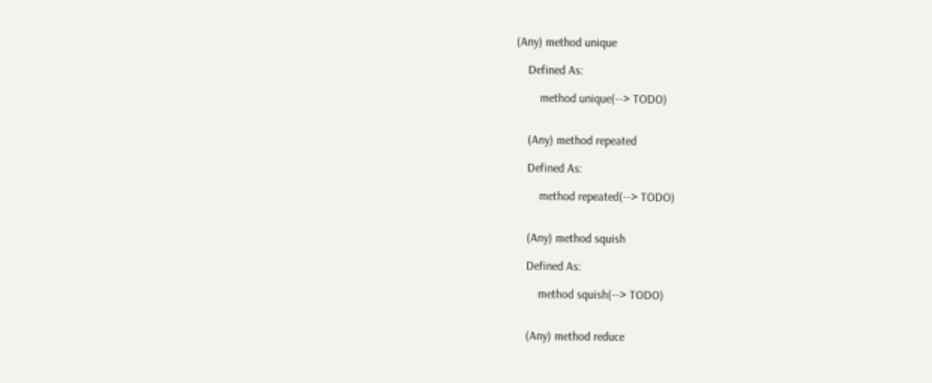(Any) method unique

    Defined As:

        method unique(--> TODO)


    (Any) method repeated

    Defined As:

        method repeated(--> TODO)


    (Any) method squish

    Defined As:

        method squish(--> TODO)


    (Any) method reduce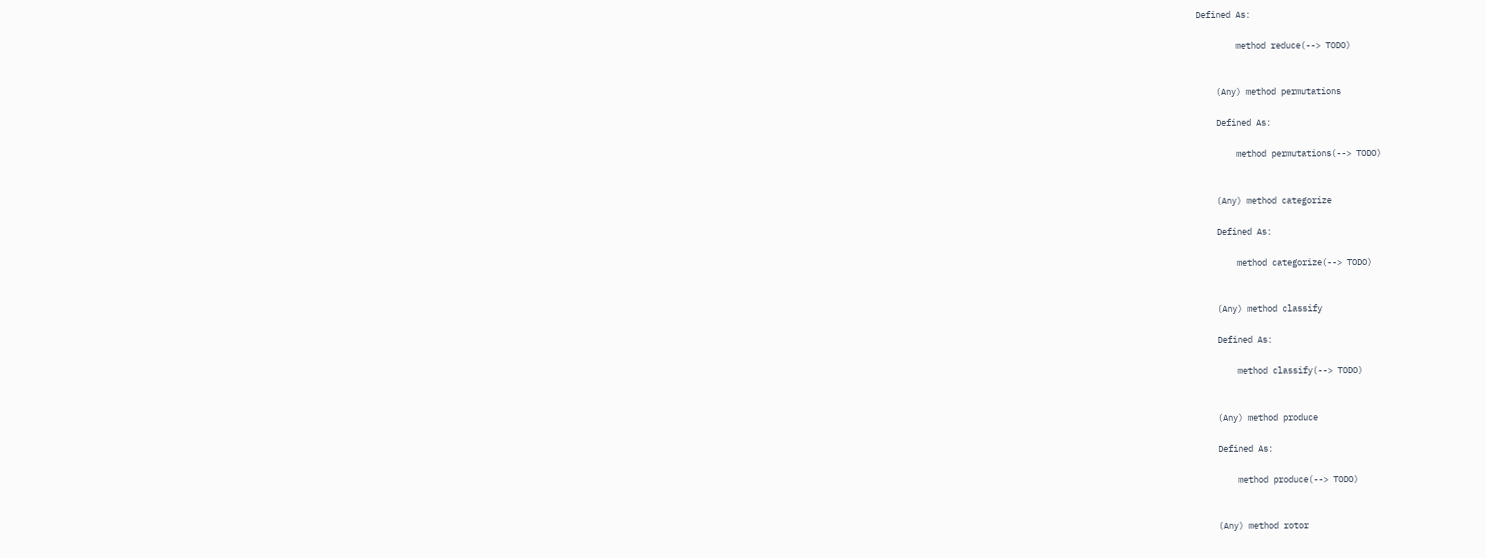Defined As:

        method reduce(--> TODO)


    (Any) method permutations

    Defined As:

        method permutations(--> TODO)


    (Any) method categorize

    Defined As:

        method categorize(--> TODO)


    (Any) method classify

    Defined As:

        method classify(--> TODO)


    (Any) method produce

    Defined As:

        method produce(--> TODO)


    (Any) method rotor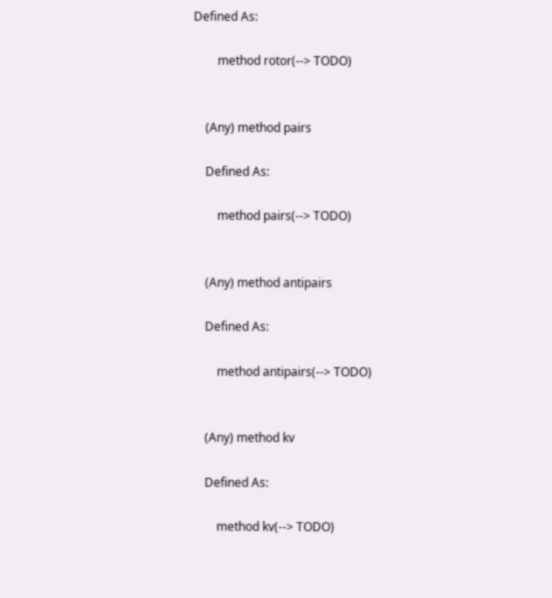Defined As:

        method rotor(--> TODO)


    (Any) method pairs

    Defined As:

        method pairs(--> TODO)


    (Any) method antipairs

    Defined As:

        method antipairs(--> TODO)


    (Any) method kv

    Defined As:

        method kv(--> TODO)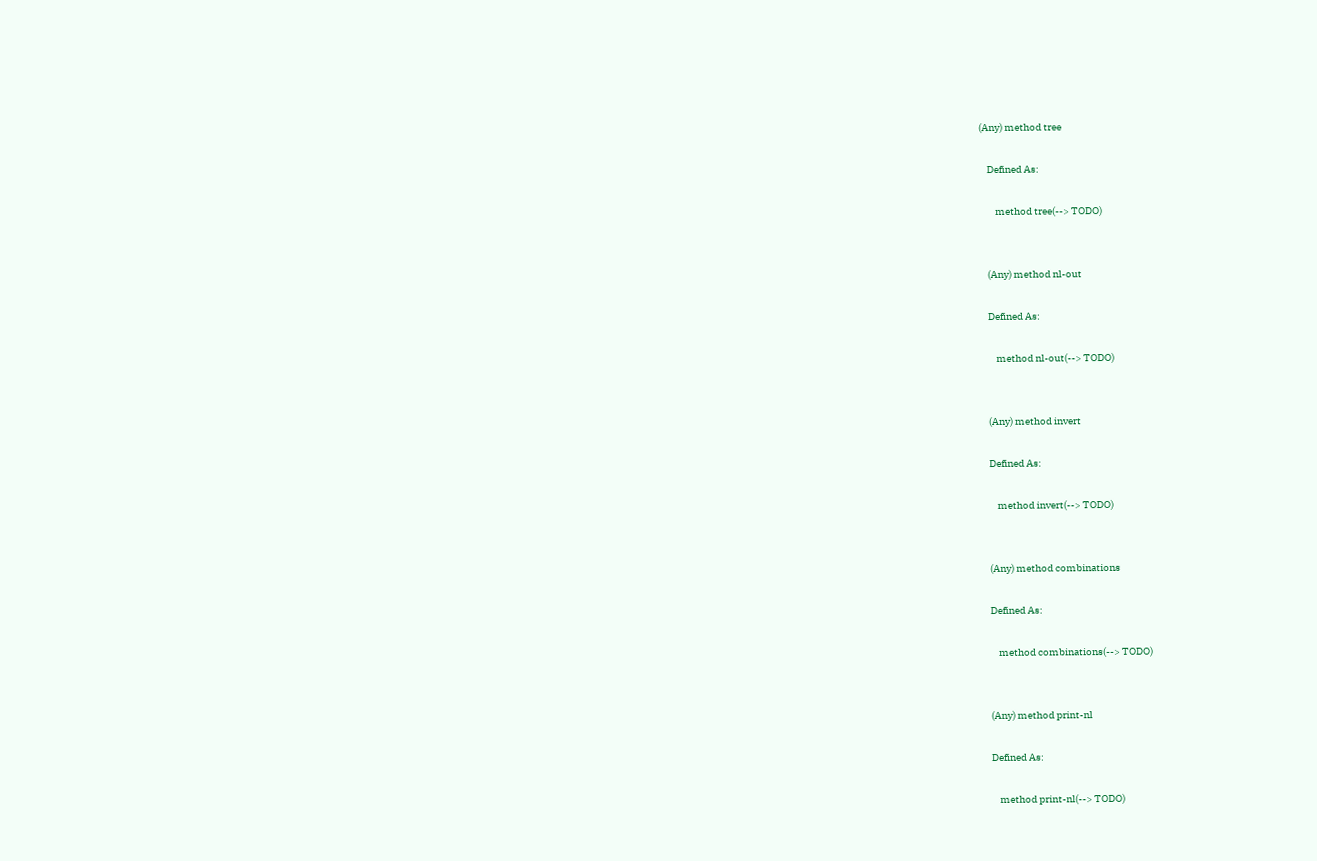(Any) method tree

    Defined As:

        method tree(--> TODO)


    (Any) method nl-out

    Defined As:

        method nl-out(--> TODO)


    (Any) method invert

    Defined As:

        method invert(--> TODO)


    (Any) method combinations

    Defined As:

        method combinations(--> TODO)


    (Any) method print-nl

    Defined As:

        method print-nl(--> TODO)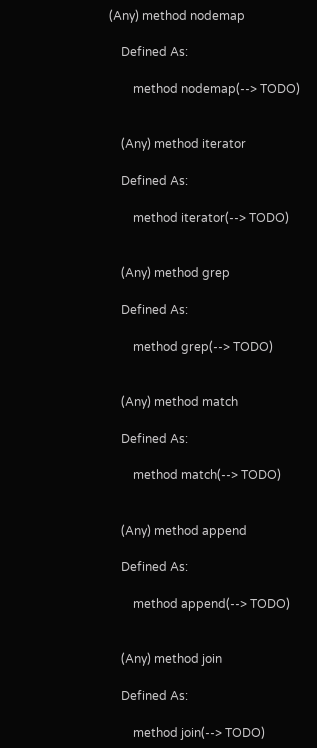(Any) method nodemap

    Defined As:

        method nodemap(--> TODO)


    (Any) method iterator

    Defined As:

        method iterator(--> TODO)


    (Any) method grep

    Defined As:

        method grep(--> TODO)


    (Any) method match

    Defined As:

        method match(--> TODO)


    (Any) method append

    Defined As:

        method append(--> TODO)


    (Any) method join

    Defined As:

        method join(--> TODO)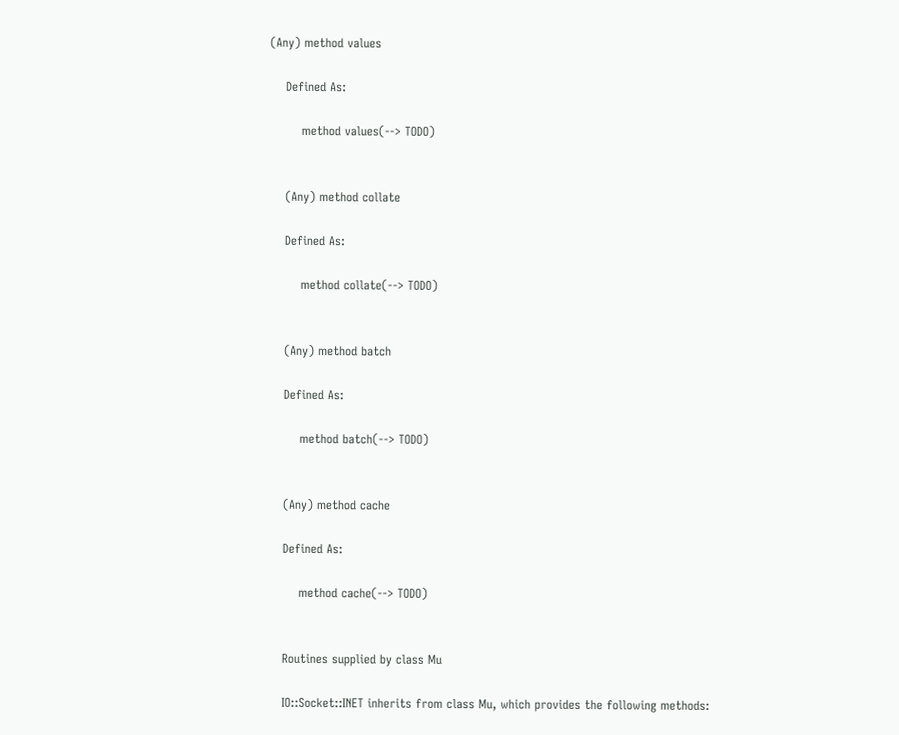(Any) method values

    Defined As:

        method values(--> TODO)


    (Any) method collate

    Defined As:

        method collate(--> TODO)


    (Any) method batch

    Defined As:

        method batch(--> TODO)


    (Any) method cache

    Defined As:

        method cache(--> TODO)


    Routines supplied by class Mu

    IO::Socket::INET inherits from class Mu, which provides the following methods: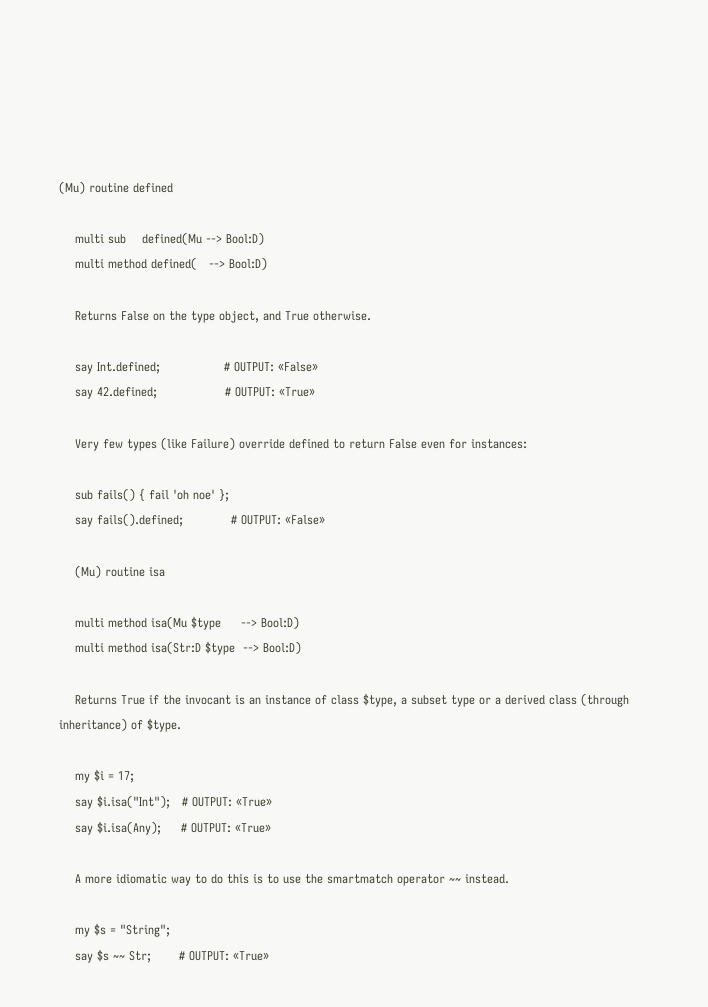(Mu) routine defined

    multi sub    defined(Mu --> Bool:D)
    multi method defined(   --> Bool:D)

    Returns False on the type object, and True otherwise.

    say Int.defined;                # OUTPUT: «False»
    say 42.defined;                 # OUTPUT: «True»

    Very few types (like Failure) override defined to return False even for instances:

    sub fails() { fail 'oh noe' };
    say fails().defined;            # OUTPUT: «False»

    (Mu) routine isa

    multi method isa(Mu $type     --> Bool:D)
    multi method isa(Str:D $type  --> Bool:D)

    Returns True if the invocant is an instance of class $type, a subset type or a derived class (through inheritance) of $type.

    my $i = 17;
    say $i.isa("Int");   # OUTPUT: «True»
    say $i.isa(Any);     # OUTPUT: «True»

    A more idiomatic way to do this is to use the smartmatch operator ~~ instead.

    my $s = "String";
    say $s ~~ Str;       # OUTPUT: «True»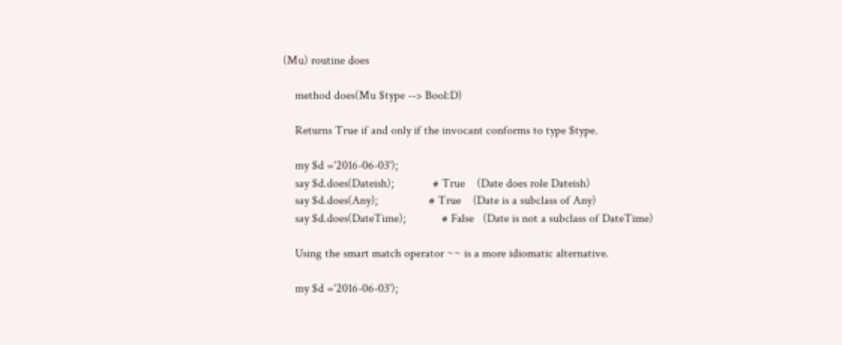(Mu) routine does

    method does(Mu $type --> Bool:D)

    Returns True if and only if the invocant conforms to type $type.

    my $d ='2016-06-03');
    say $d.does(Dateish);             # True    (Date does role Dateish)
    say $d.does(Any);                 # True    (Date is a subclass of Any)
    say $d.does(DateTime);            # False   (Date is not a subclass of DateTime)

    Using the smart match operator ~~ is a more idiomatic alternative.

    my $d ='2016-06-03');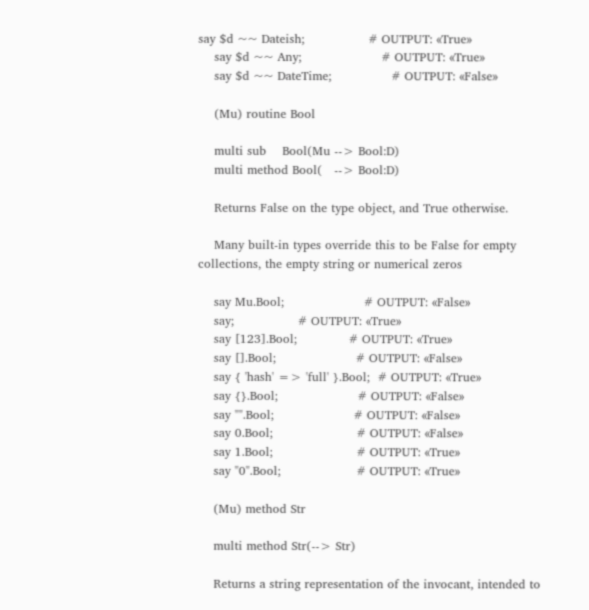say $d ~~ Dateish;                # OUTPUT: «True»
    say $d ~~ Any;                    # OUTPUT: «True»
    say $d ~~ DateTime;               # OUTPUT: «False»

    (Mu) routine Bool

    multi sub    Bool(Mu --> Bool:D)
    multi method Bool(   --> Bool:D)

    Returns False on the type object, and True otherwise.

    Many built-in types override this to be False for empty collections, the empty string or numerical zeros

    say Mu.Bool;                    # OUTPUT: «False»
    say;                # OUTPUT: «True»
    say [123].Bool;             # OUTPUT: «True»
    say [].Bool;                    # OUTPUT: «False»
    say { 'hash' => 'full' }.Bool;  # OUTPUT: «True»
    say {}.Bool;                    # OUTPUT: «False»
    say "".Bool;                    # OUTPUT: «False»
    say 0.Bool;                     # OUTPUT: «False»
    say 1.Bool;                     # OUTPUT: «True»
    say "0".Bool;                   # OUTPUT: «True»

    (Mu) method Str

    multi method Str(--> Str)

    Returns a string representation of the invocant, intended to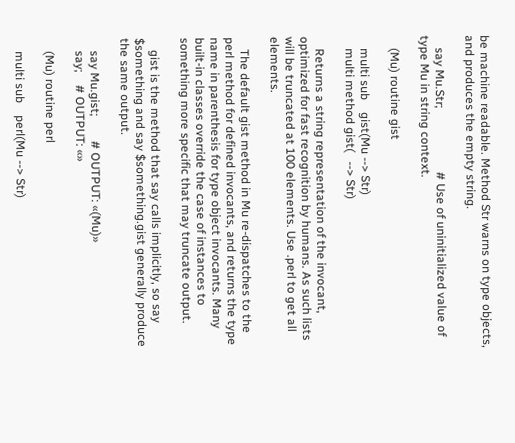be machine readable. Method Str warns on type objects, and produces the empty string.

    say Mu.Str;                     # Use of uninitialized value of type Mu in string context.

    (Mu) routine gist

    multi sub    gist(Mu --> Str)
    multi method gist(   --> Str)

    Returns a string representation of the invocant, optimized for fast recognition by humans. As such lists will be truncated at 100 elements. Use .perl to get all elements.

    The default gist method in Mu re-dispatches to the perl method for defined invocants, and returns the type name in parenthesis for type object invocants. Many built-in classes override the case of instances to something more specific that may truncate output.

    gist is the method that say calls implicitly, so say $something and say $something.gist generally produce the same output.

    say Mu.gist;        # OUTPUT: «(Mu)»
    say;    # OUTPUT: «»

    (Mu) routine perl

    multi sub    perl(Mu --> Str)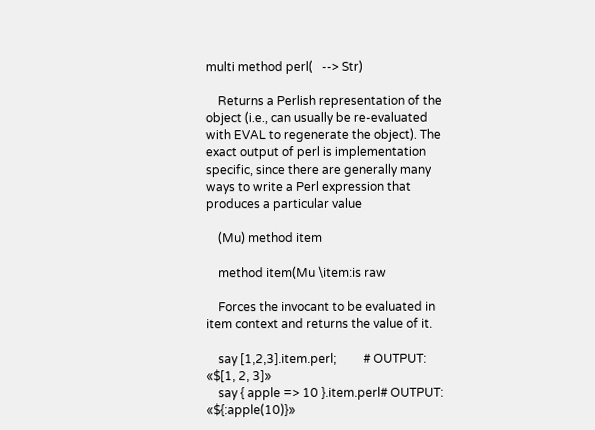multi method perl(   --> Str)

    Returns a Perlish representation of the object (i.e., can usually be re-evaluated with EVAL to regenerate the object). The exact output of perl is implementation specific, since there are generally many ways to write a Perl expression that produces a particular value

    (Mu) method item

    method item(Mu \item:is raw

    Forces the invocant to be evaluated in item context and returns the value of it.

    say [1,2,3].item.perl;         # OUTPUT: «$[1, 2, 3]»
    say { apple => 10 }.item.perl# OUTPUT: «${:apple(10)}»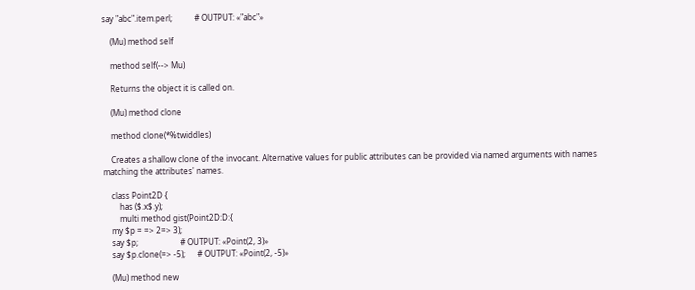say "abc".item.perl;           # OUTPUT: «"abc"»

    (Mu) method self

    method self(--> Mu)

    Returns the object it is called on.

    (Mu) method clone

    method clone(*%twiddles)

    Creates a shallow clone of the invocant. Alternative values for public attributes can be provided via named arguments with names matching the attributes' names.

    class Point2D {
        has ($.x$.y);
        multi method gist(Point2D:D:{
    my $p = => 2=> 3);
    say $p;                     # OUTPUT: «Point(2, 3)»
    say $p.clone(=> -5);      # OUTPUT: «Point(2, -5)»

    (Mu) method new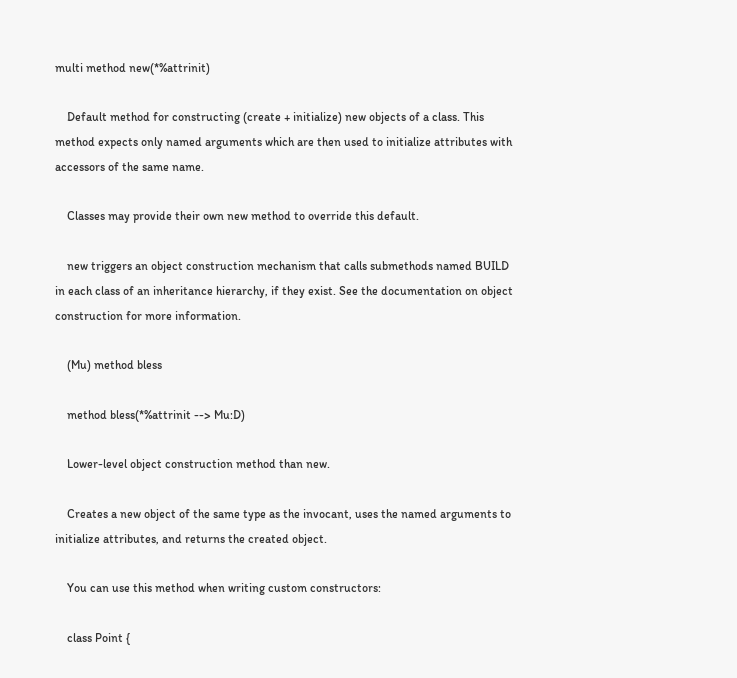multi method new(*%attrinit)

    Default method for constructing (create + initialize) new objects of a class. This method expects only named arguments which are then used to initialize attributes with accessors of the same name.

    Classes may provide their own new method to override this default.

    new triggers an object construction mechanism that calls submethods named BUILD in each class of an inheritance hierarchy, if they exist. See the documentation on object construction for more information.

    (Mu) method bless

    method bless(*%attrinit --> Mu:D)

    Lower-level object construction method than new.

    Creates a new object of the same type as the invocant, uses the named arguments to initialize attributes, and returns the created object.

    You can use this method when writing custom constructors:

    class Point {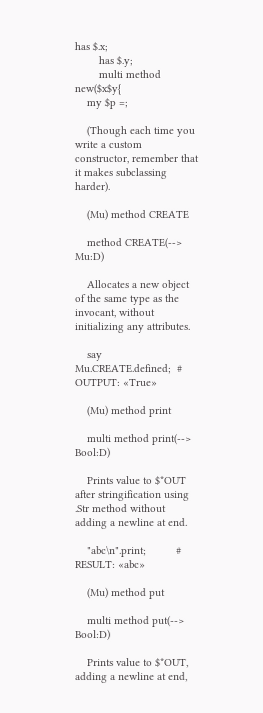has $.x;
        has $.y;
        multi method new($x$y{
    my $p =;

    (Though each time you write a custom constructor, remember that it makes subclassing harder).

    (Mu) method CREATE

    method CREATE(--> Mu:D)

    Allocates a new object of the same type as the invocant, without initializing any attributes.

    say Mu.CREATE.defined;  # OUTPUT: «True»

    (Mu) method print

    multi method print(--> Bool:D)

    Prints value to $*OUT after stringification using .Str method without adding a newline at end.

    "abc\n".print;          # RESULT: «abc»

    (Mu) method put

    multi method put(--> Bool:D)

    Prints value to $*OUT, adding a newline at end,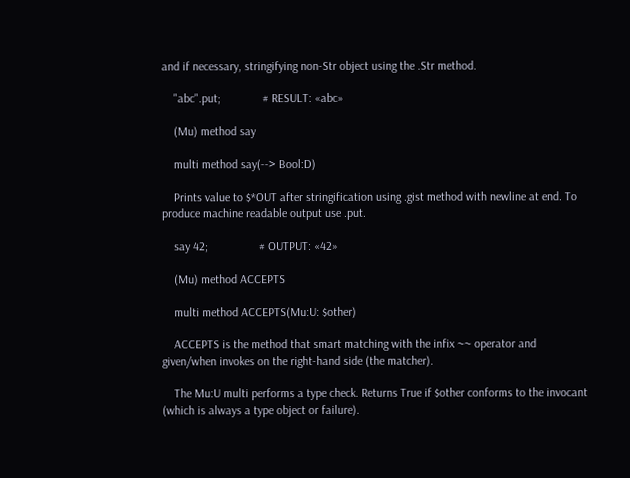and if necessary, stringifying non-Str object using the .Str method.

    "abc".put;              # RESULT: «abc»

    (Mu) method say

    multi method say(--> Bool:D)

    Prints value to $*OUT after stringification using .gist method with newline at end. To produce machine readable output use .put.

    say 42;                 # OUTPUT: «42»

    (Mu) method ACCEPTS

    multi method ACCEPTS(Mu:U: $other)

    ACCEPTS is the method that smart matching with the infix ~~ operator and given/when invokes on the right-hand side (the matcher).

    The Mu:U multi performs a type check. Returns True if $other conforms to the invocant (which is always a type object or failure).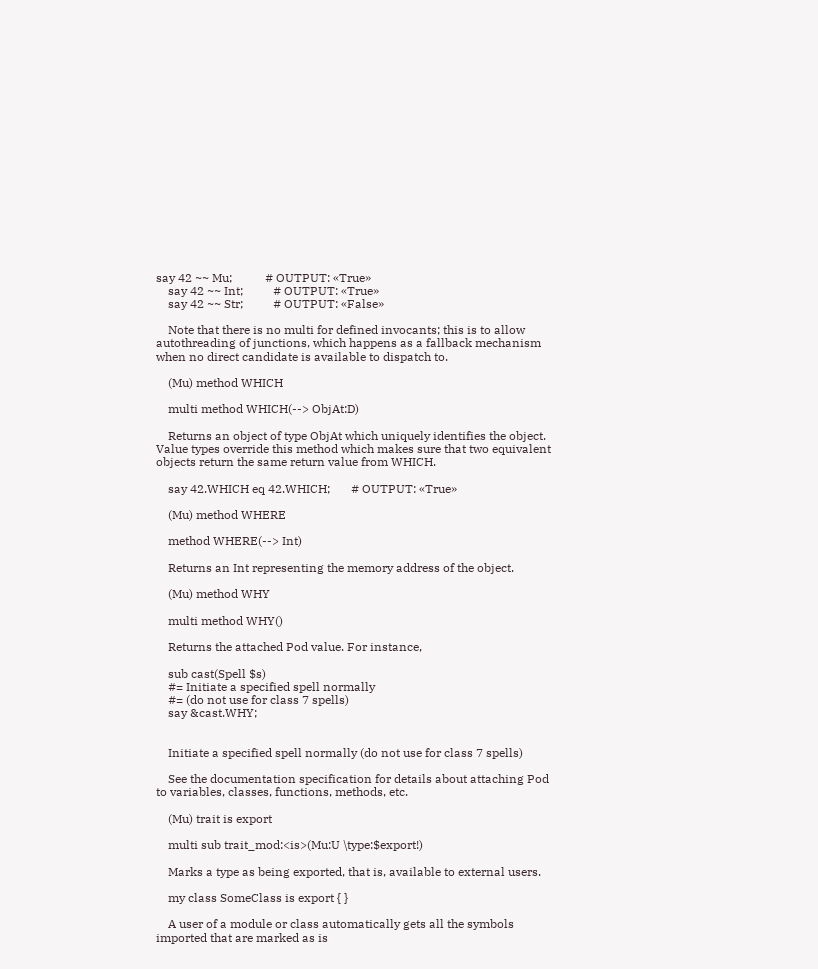say 42 ~~ Mu;           # OUTPUT: «True»
    say 42 ~~ Int;          # OUTPUT: «True»
    say 42 ~~ Str;          # OUTPUT: «False»

    Note that there is no multi for defined invocants; this is to allow autothreading of junctions, which happens as a fallback mechanism when no direct candidate is available to dispatch to.

    (Mu) method WHICH

    multi method WHICH(--> ObjAt:D)

    Returns an object of type ObjAt which uniquely identifies the object. Value types override this method which makes sure that two equivalent objects return the same return value from WHICH.

    say 42.WHICH eq 42.WHICH;       # OUTPUT: «True»

    (Mu) method WHERE

    method WHERE(--> Int)

    Returns an Int representing the memory address of the object.

    (Mu) method WHY

    multi method WHY()

    Returns the attached Pod value. For instance,

    sub cast(Spell $s)
    #= Initiate a specified spell normally
    #= (do not use for class 7 spells)
    say &cast.WHY;


    Initiate a specified spell normally (do not use for class 7 spells)

    See the documentation specification for details about attaching Pod to variables, classes, functions, methods, etc.

    (Mu) trait is export

    multi sub trait_mod:<is>(Mu:U \type:$export!)

    Marks a type as being exported, that is, available to external users.

    my class SomeClass is export { }

    A user of a module or class automatically gets all the symbols imported that are marked as is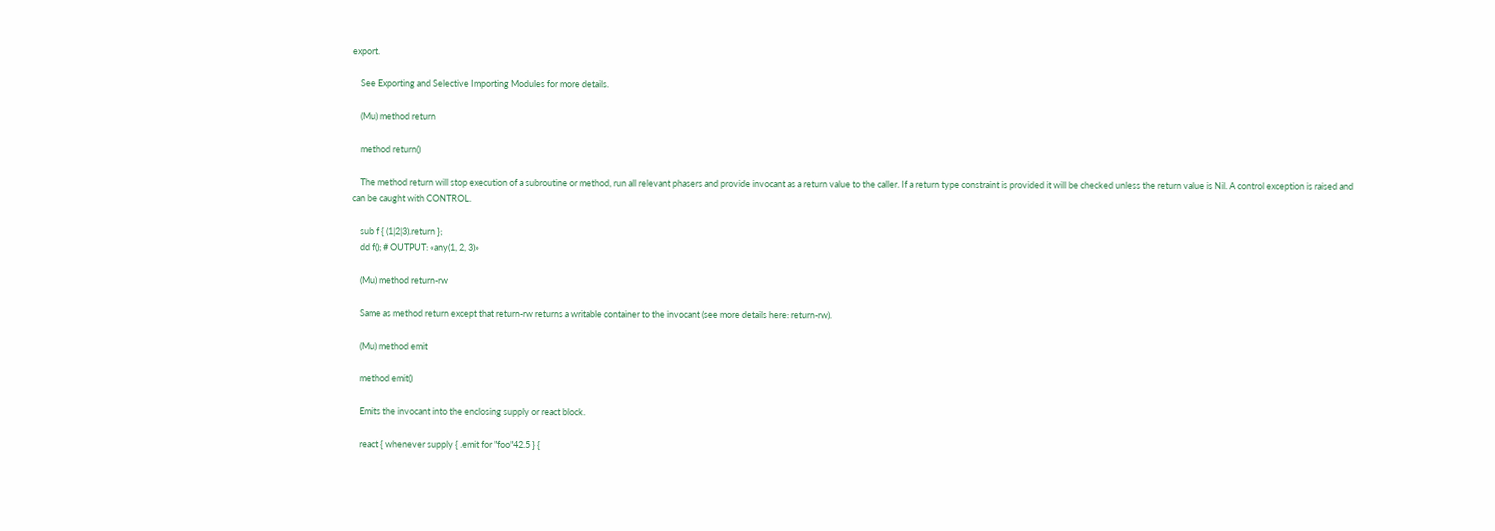export.

    See Exporting and Selective Importing Modules for more details.

    (Mu) method return

    method return()

    The method return will stop execution of a subroutine or method, run all relevant phasers and provide invocant as a return value to the caller. If a return type constraint is provided it will be checked unless the return value is Nil. A control exception is raised and can be caught with CONTROL.

    sub f { (1|2|3).return };
    dd f(); # OUTPUT: «any(1, 2, 3)»

    (Mu) method return-rw

    Same as method return except that return-rw returns a writable container to the invocant (see more details here: return-rw).

    (Mu) method emit

    method emit()

    Emits the invocant into the enclosing supply or react block.

    react { whenever supply { .emit for "foo"42.5 } {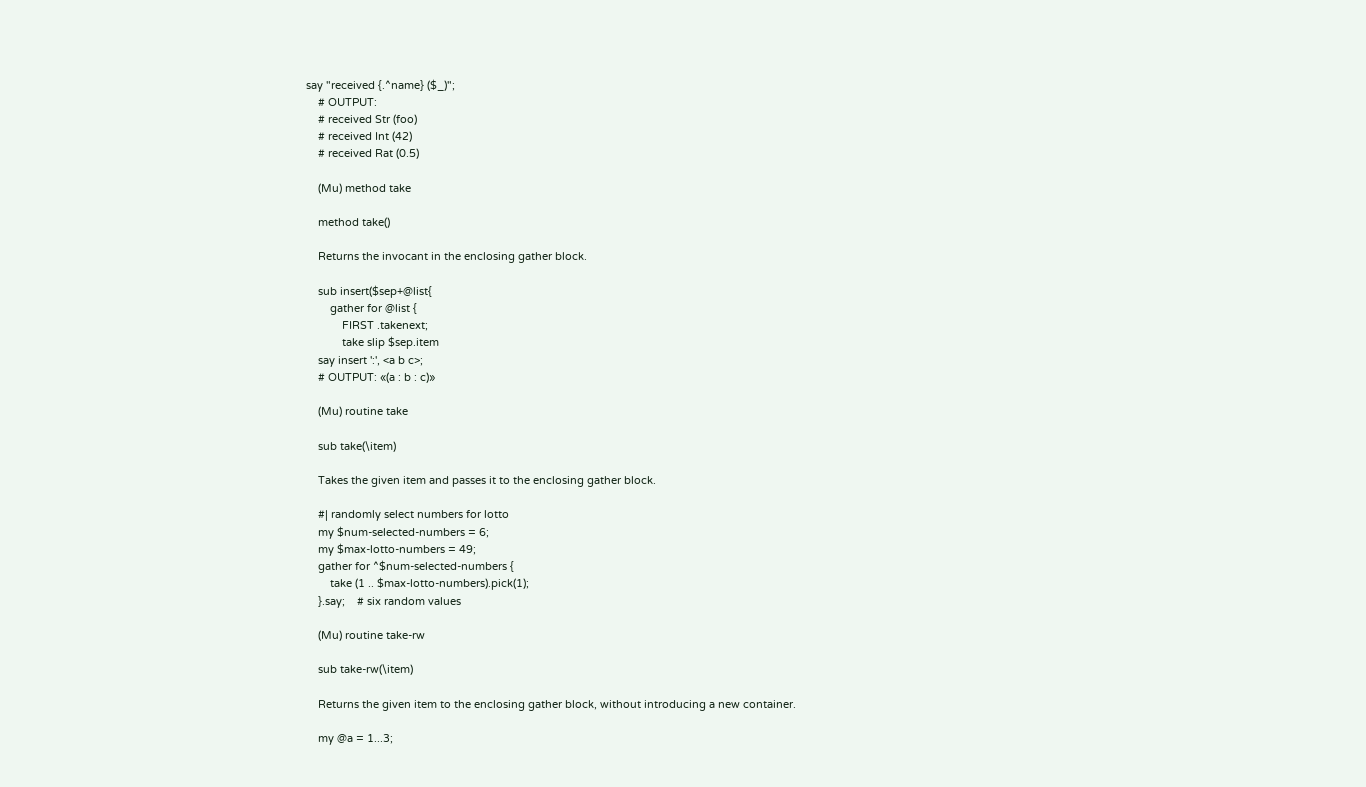say "received {.^name} ($_)";
    # OUTPUT:
    # received Str (foo)
    # received Int (42)
    # received Rat (0.5)

    (Mu) method take

    method take()

    Returns the invocant in the enclosing gather block.

    sub insert($sep+@list{
        gather for @list {
            FIRST .takenext;
            take slip $sep.item
    say insert ':', <a b c>;
    # OUTPUT: «(a : b : c)»

    (Mu) routine take

    sub take(\item)

    Takes the given item and passes it to the enclosing gather block.

    #| randomly select numbers for lotto
    my $num-selected-numbers = 6;
    my $max-lotto-numbers = 49;
    gather for ^$num-selected-numbers {
        take (1 .. $max-lotto-numbers).pick(1);
    }.say;    # six random values

    (Mu) routine take-rw

    sub take-rw(\item)

    Returns the given item to the enclosing gather block, without introducing a new container.

    my @a = 1...3;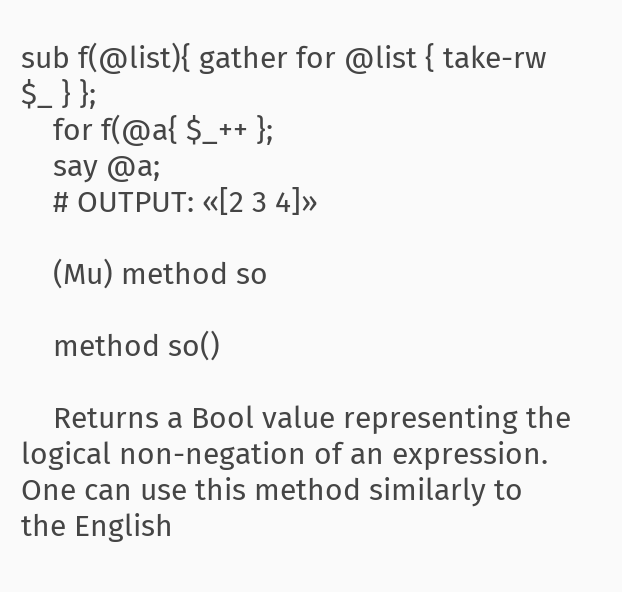sub f(@list){ gather for @list { take-rw $_ } };
    for f(@a{ $_++ };
    say @a;
    # OUTPUT: «[2 3 4]»

    (Mu) method so

    method so()

    Returns a Bool value representing the logical non-negation of an expression. One can use this method similarly to the English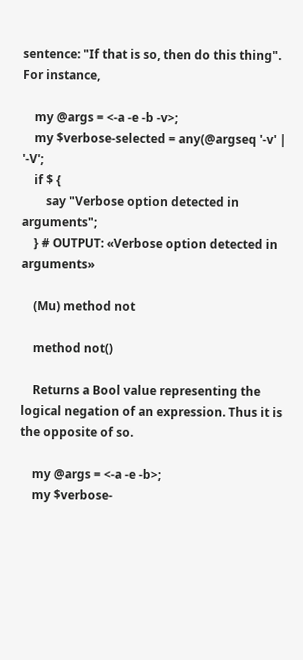sentence: "If that is so, then do this thing". For instance,

    my @args = <-a -e -b -v>;
    my $verbose-selected = any(@argseq '-v' | '-V';
    if $ {
        say "Verbose option detected in arguments";
    } # OUTPUT: «Verbose option detected in arguments»

    (Mu) method not

    method not()

    Returns a Bool value representing the logical negation of an expression. Thus it is the opposite of so.

    my @args = <-a -e -b>;
    my $verbose-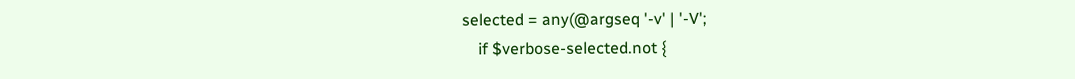selected = any(@argseq '-v' | '-V';
    if $verbose-selected.not {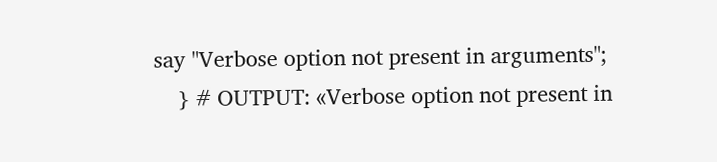say "Verbose option not present in arguments";
    } # OUTPUT: «Verbose option not present in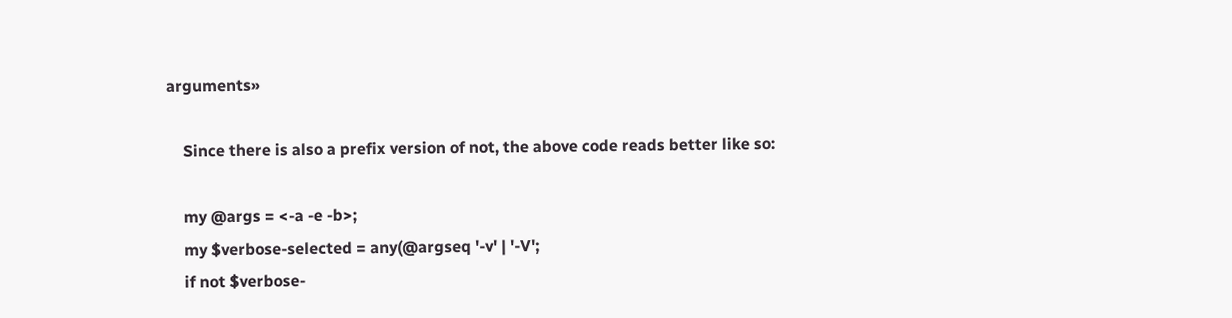arguments»

    Since there is also a prefix version of not, the above code reads better like so:

    my @args = <-a -e -b>;
    my $verbose-selected = any(@argseq '-v' | '-V';
    if not $verbose-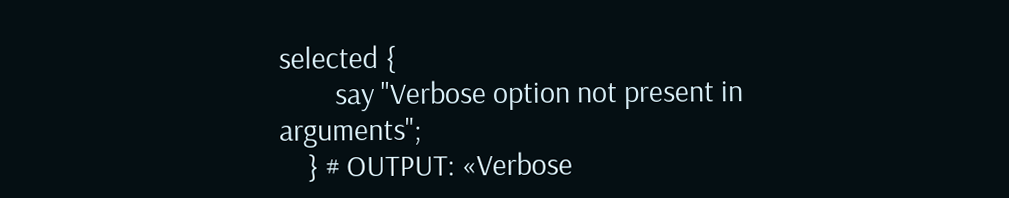selected {
        say "Verbose option not present in arguments";
    } # OUTPUT: «Verbose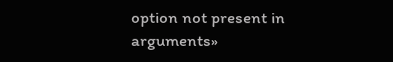option not present in arguments»